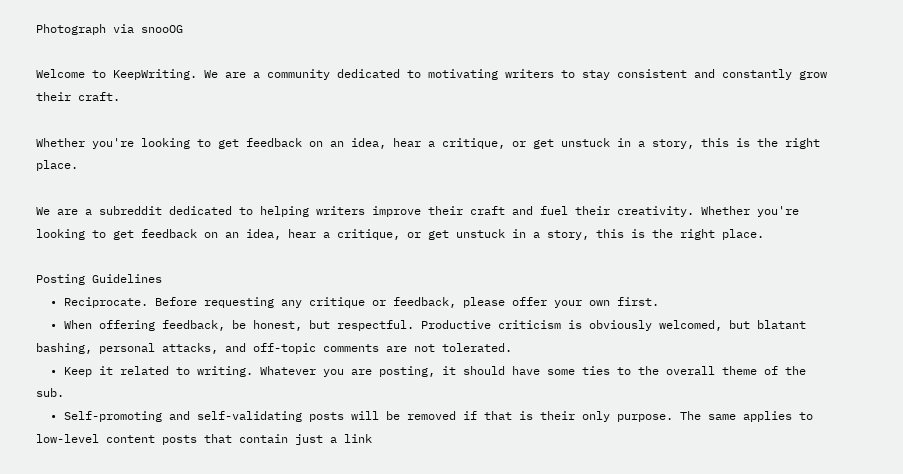Photograph via snooOG

Welcome to KeepWriting. We are a community dedicated to motivating writers to stay consistent and constantly grow their craft.

Whether you're looking to get feedback on an idea, hear a critique, or get unstuck in a story, this is the right place.

We are a subreddit dedicated to helping writers improve their craft and fuel their creativity. Whether you're looking to get feedback on an idea, hear a critique, or get unstuck in a story, this is the right place.

Posting Guidelines
  • Reciprocate. Before requesting any critique or feedback, please offer your own first.
  • When offering feedback, be honest, but respectful. Productive criticism is obviously welcomed, but blatant bashing, personal attacks, and off-topic comments are not tolerated.
  • Keep it related to writing. Whatever you are posting, it should have some ties to the overall theme of the sub.
  • Self-promoting and self-validating posts will be removed if that is their only purpose. The same applies to low-level content posts that contain just a link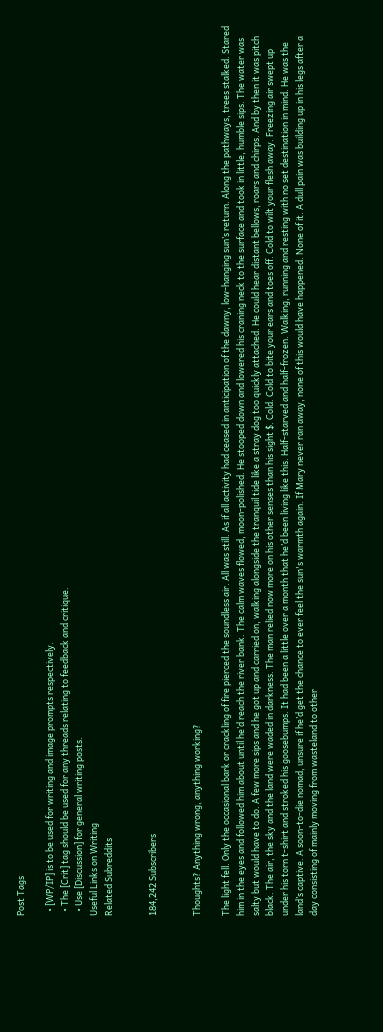Post Tags

  • [WP/IP] is to be used for writing and image prompts respectively.
  • The [Crit] tag should be used for any threads relating to feedback and critique.
  • Use [Discussion] for general writing posts.
Useful Links on Writing
Related Subreddits


184,242 Subscribers


Thoughts? Anything wrong, anything working?

The light fell. Only the occasional bark or crackling of fire pierced the soundless air. All was still. As if all activity had ceased in anticipation of the dawny, low-hanging sun’s return. Along the pathways, trees stalked. Stared him in the eyes and followed him about until he’d reach the river bank. The calm waves flowed, moon-polished. He stooped down and lowered his craning neck to the surface and took in little, humble sips. The water was salty but would have to do. A few more sips and he got up and carried on, walking alongside the tranquil tide like a stray dog too quickly attached. He could hear distant bellows, roars and chirps. And by then it was pitch black. The air, the sky and the land were waded in darkness. The man relied now more on his other senses than his sight $. Cold. Cold to bite your ears and toes off. Cold to wilt your flesh away. Freezing air swept up under his torn t-shirt and stroked his goosebumps. It had been a little over a month that he’d been living like this. Half-starved and half-frozen. Walking, running and resting with no set destination in mind. He was the land’s captive. A soon-to-die nomad, unsure if he’d get the chance to ever feel the sun's warmth again. If Mary never ran away, none of this would have happened. None of it. A dull pain was building up in his legs after a day consisting of mainly moving from wasteland to other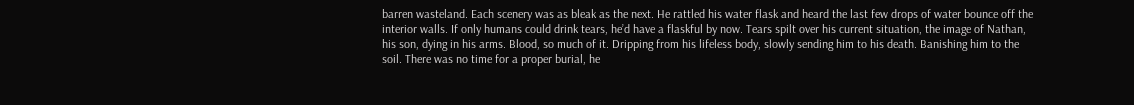barren wasteland. Each scenery was as bleak as the next. He rattled his water flask and heard the last few drops of water bounce off the interior walls. If only humans could drink tears, he’d have a flaskful by now. Tears spilt over his current situation, the image of Nathan, his son, dying in his arms. Blood, so much of it. Dripping from his lifeless body, slowly sending him to his death. Banishing him to the soil. There was no time for a proper burial, he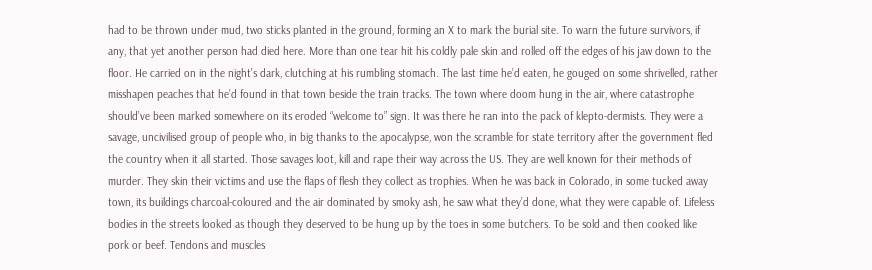had to be thrown under mud, two sticks planted in the ground, forming an X to mark the burial site. To warn the future survivors, if any, that yet another person had died here. More than one tear hit his coldly pale skin and rolled off the edges of his jaw down to the floor. He carried on in the night’s dark, clutching at his rumbling stomach. The last time he’d eaten, he gouged on some shrivelled, rather misshapen peaches that he’d found in that town beside the train tracks. The town where doom hung in the air, where catastrophe should’ve been marked somewhere on its eroded “welcome to” sign. It was there he ran into the pack of klepto-dermists. They were a savage, uncivilised group of people who, in big thanks to the apocalypse, won the scramble for state territory after the government fled the country when it all started. Those savages loot, kill and rape their way across the US. They are well known for their methods of murder. They skin their victims and use the flaps of flesh they collect as trophies. When he was back in Colorado, in some tucked away town, its buildings charcoal-coloured and the air dominated by smoky ash, he saw what they’d done, what they were capable of. Lifeless bodies in the streets looked as though they deserved to be hung up by the toes in some butchers. To be sold and then cooked like pork or beef. Tendons and muscles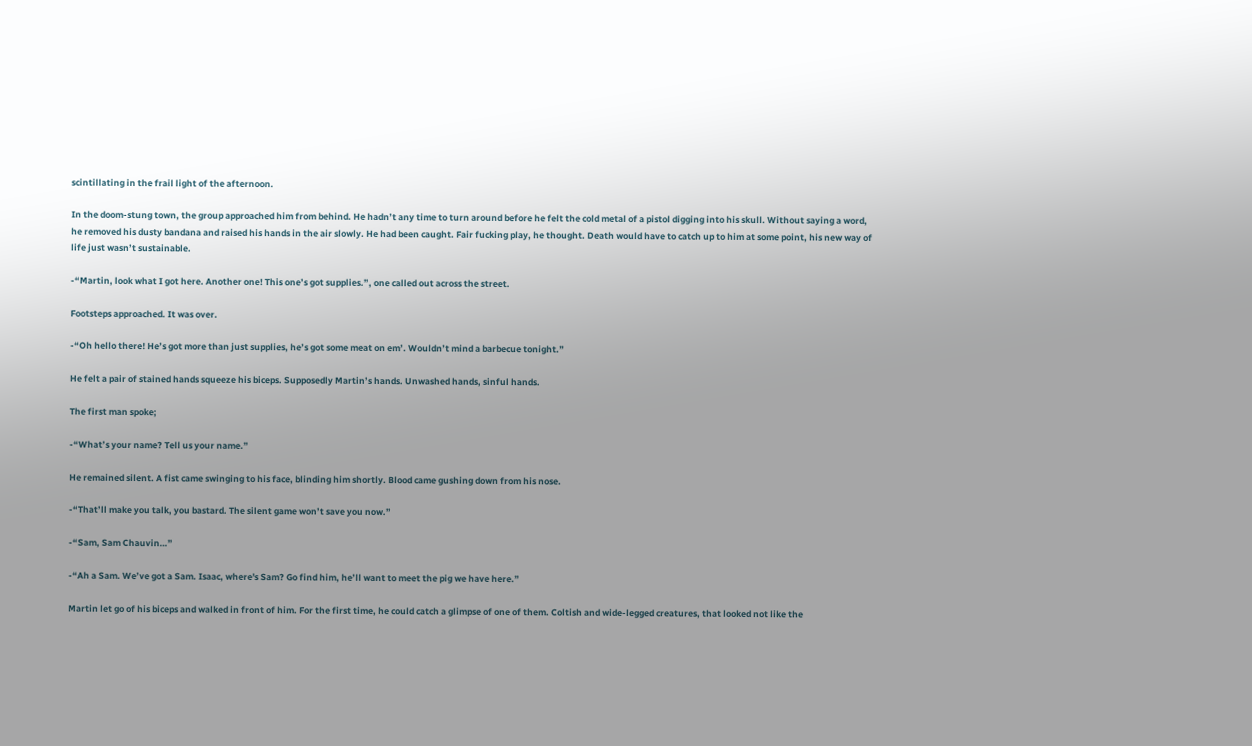scintillating in the frail light of the afternoon.

In the doom-stung town, the group approached him from behind. He hadn’t any time to turn around before he felt the cold metal of a pistol digging into his skull. Without saying a word, he removed his dusty bandana and raised his hands in the air slowly. He had been caught. Fair fucking play, he thought. Death would have to catch up to him at some point, his new way of life just wasn’t sustainable.

-“Martin, look what I got here. Another one! This one’s got supplies.”, one called out across the street.

Footsteps approached. It was over.

-“Oh hello there! He’s got more than just supplies, he’s got some meat on em’. Wouldn’t mind a barbecue tonight.”

He felt a pair of stained hands squeeze his biceps. Supposedly Martin’s hands. Unwashed hands, sinful hands.

The first man spoke;

-“What’s your name? Tell us your name.”

He remained silent. A fist came swinging to his face, blinding him shortly. Blood came gushing down from his nose.

-“That’ll make you talk, you bastard. The silent game won’t save you now.”

-“Sam, Sam Chauvin…”

-“Ah a Sam. We’ve got a Sam. Isaac, where's Sam? Go find him, he’ll want to meet the pig we have here.”

Martin let go of his biceps and walked in front of him. For the first time, he could catch a glimpse of one of them. Coltish and wide-legged creatures, that looked not like the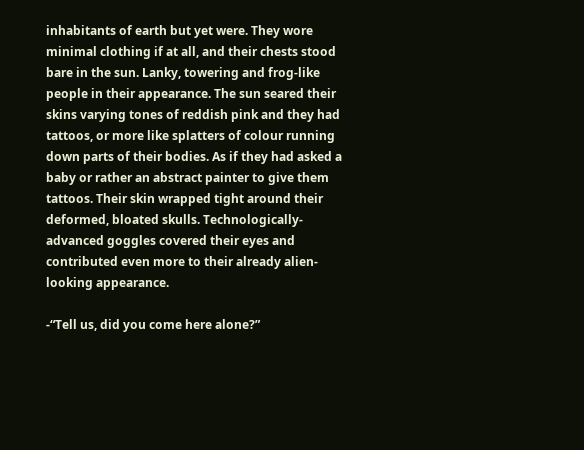inhabitants of earth but yet were. They wore minimal clothing if at all, and their chests stood bare in the sun. Lanky, towering and frog-like people in their appearance. The sun seared their skins varying tones of reddish pink and they had tattoos, or more like splatters of colour running down parts of their bodies. As if they had asked a baby or rather an abstract painter to give them tattoos. Their skin wrapped tight around their deformed, bloated skulls. Technologically-advanced goggles covered their eyes and contributed even more to their already alien-looking appearance.

-“Tell us, did you come here alone?”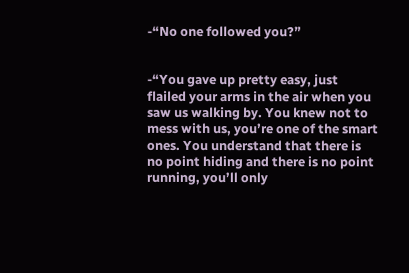-“No one followed you?”


-“You gave up pretty easy, just flailed your arms in the air when you saw us walking by. You knew not to mess with us, you’re one of the smart ones. You understand that there is no point hiding and there is no point running, you’ll only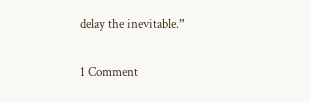delay the inevitable.”

1 Comment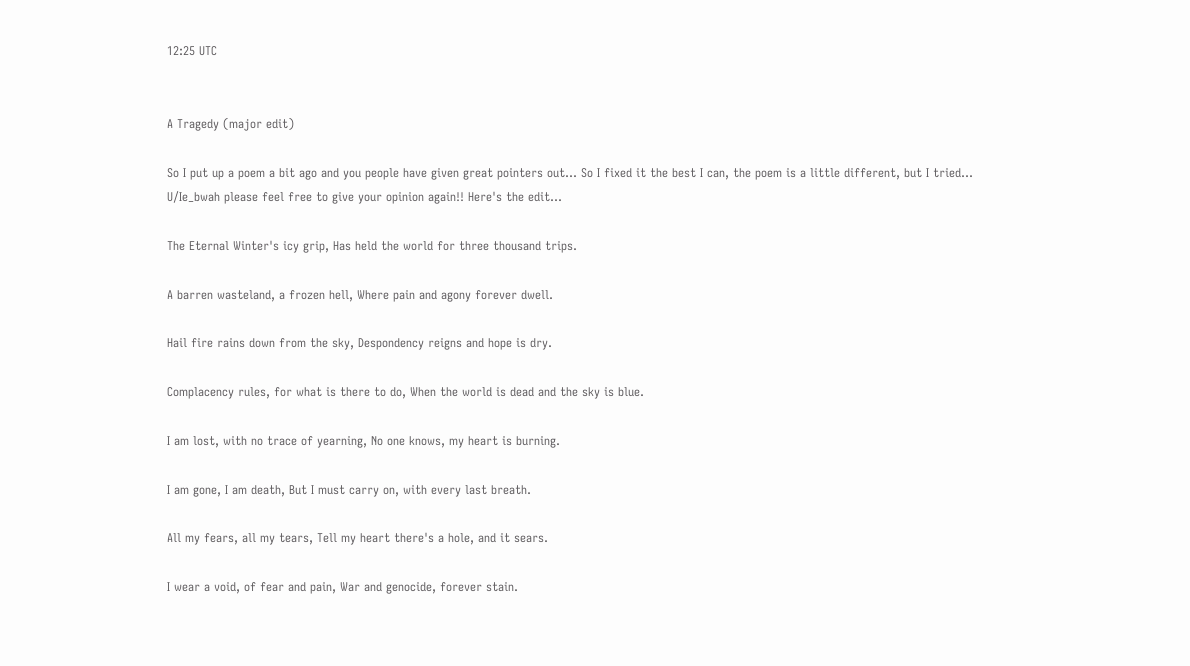12:25 UTC


A Tragedy (major edit)

So I put up a poem a bit ago and you people have given great pointers out... So I fixed it the best I can, the poem is a little different, but I tried... U/Ie_bwah please feel free to give your opinion again!! Here's the edit...

The Eternal Winter's icy grip, Has held the world for three thousand trips.

A barren wasteland, a frozen hell, Where pain and agony forever dwell.

Hail fire rains down from the sky, Despondency reigns and hope is dry.

Complacency rules, for what is there to do, When the world is dead and the sky is blue.

I am lost, with no trace of yearning, No one knows, my heart is burning.

I am gone, I am death, But I must carry on, with every last breath.

All my fears, all my tears, Tell my heart there's a hole, and it sears.

I wear a void, of fear and pain, War and genocide, forever stain.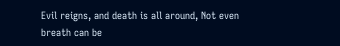Evil reigns, and death is all around, Not even breath can be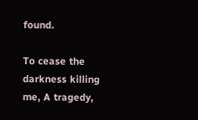found.

To cease the darkness killing me, A tragedy,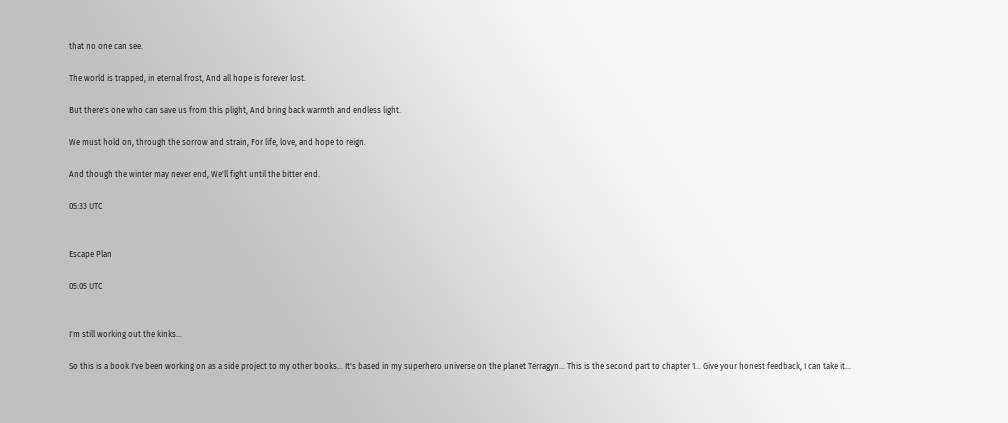that no one can see.

The world is trapped, in eternal frost, And all hope is forever lost.

But there's one who can save us from this plight, And bring back warmth and endless light.

We must hold on, through the sorrow and strain, For life, love, and hope to reign.

And though the winter may never end, We'll fight until the bitter end.

05:33 UTC


Escape Plan

05:05 UTC


I'm still working out the kinks...

So this is a book I've been working on as a side project to my other books... It's based in my superhero universe on the planet Terragyn... This is the second part to chapter 1... Give your honest feedback, I can take it...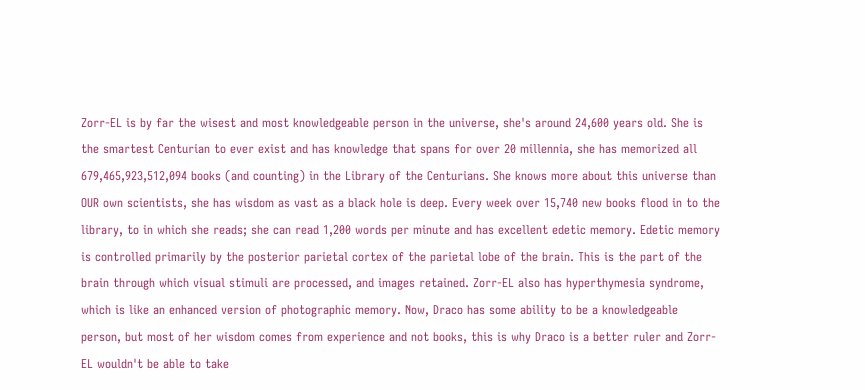Zorr-EL is by far the wisest and most knowledgeable person in the universe, she's around 24,600 years old. She is the smartest Centurian to ever exist and has knowledge that spans for over 20 millennia, she has memorized all 679,465,923,512,094 books (and counting) in the Library of the Centurians. She knows more about this universe than OUR own scientists, she has wisdom as vast as a black hole is deep. Every week over 15,740 new books flood in to the library, to in which she reads; she can read 1,200 words per minute and has excellent edetic memory. Edetic memory is controlled primarily by the posterior parietal cortex of the parietal lobe of the brain. This is the part of the brain through which visual stimuli are processed, and images retained. Zorr-EL also has hyperthymesia syndrome, which is like an enhanced version of photographic memory. Now, Draco has some ability to be a knowledgeable person, but most of her wisdom comes from experience and not books, this is why Draco is a better ruler and Zorr-EL wouldn't be able to take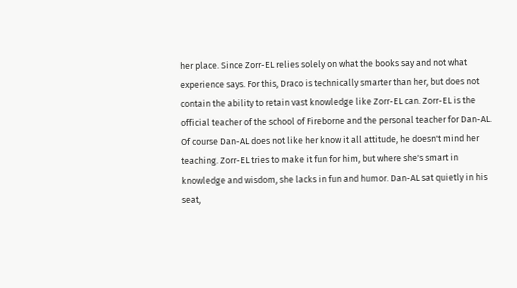her place. Since Zorr-EL relies solely on what the books say and not what experience says. For this, Draco is technically smarter than her, but does not contain the ability to retain vast knowledge like Zorr-EL can. Zorr-EL is the official teacher of the school of Fireborne and the personal teacher for Dan-AL. Of course Dan-AL does not like her know it all attitude, he doesn't mind her teaching. Zorr-EL tries to make it fun for him, but where she's smart in knowledge and wisdom, she lacks in fun and humor. Dan-AL sat quietly in his seat,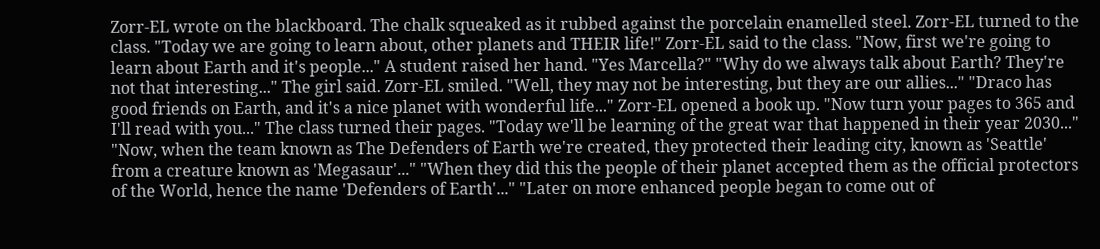Zorr-EL wrote on the blackboard. The chalk squeaked as it rubbed against the porcelain enamelled steel. Zorr-EL turned to the class. "Today we are going to learn about, other planets and THEIR life!" Zorr-EL said to the class. "Now, first we're going to learn about Earth and it's people..." A student raised her hand. "Yes Marcella?" "Why do we always talk about Earth? They're not that interesting..." The girl said. Zorr-EL smiled. "Well, they may not be interesting, but they are our allies..." "Draco has good friends on Earth, and it's a nice planet with wonderful life..." Zorr-EL opened a book up. "Now turn your pages to 365 and I'll read with you..." The class turned their pages. "Today we'll be learning of the great war that happened in their year 2030..." "Now, when the team known as The Defenders of Earth we're created, they protected their leading city, known as 'Seattle' from a creature known as 'Megasaur'..." "When they did this the people of their planet accepted them as the official protectors of the World, hence the name 'Defenders of Earth'..." "Later on more enhanced people began to come out of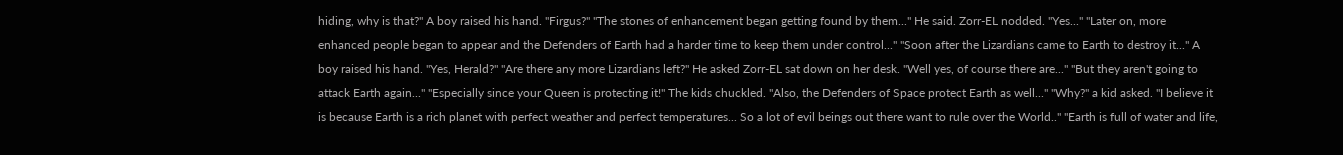hiding, why is that?" A boy raised his hand. "Firgus?" "The stones of enhancement began getting found by them..." He said. Zorr-EL nodded. "Yes..." "Later on, more enhanced people began to appear and the Defenders of Earth had a harder time to keep them under control..." "Soon after the Lizardians came to Earth to destroy it..." A boy raised his hand. "Yes, Herald?" "Are there any more Lizardians left?" He asked Zorr-EL sat down on her desk. "Well yes, of course there are..." "But they aren't going to attack Earth again..." "Especially since your Queen is protecting it!" The kids chuckled. "Also, the Defenders of Space protect Earth as well..." "Why?" a kid asked. "I believe it is because Earth is a rich planet with perfect weather and perfect temperatures... So a lot of evil beings out there want to rule over the World.." "Earth is full of water and life,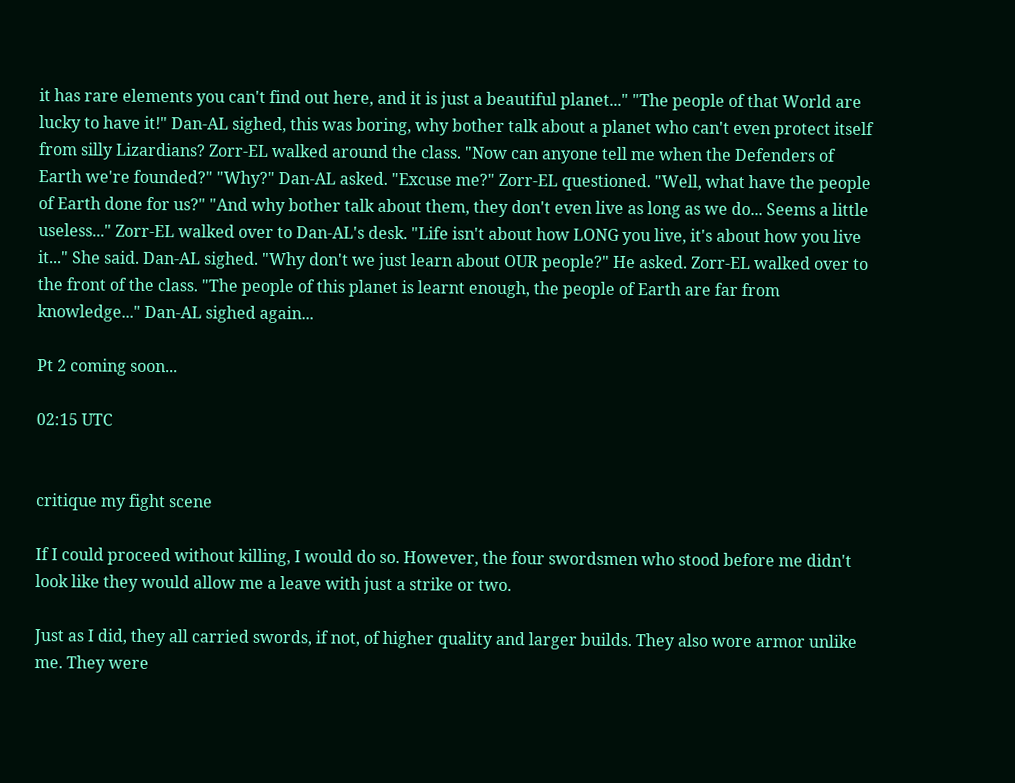it has rare elements you can't find out here, and it is just a beautiful planet..." "The people of that World are lucky to have it!" Dan-AL sighed, this was boring, why bother talk about a planet who can't even protect itself from silly Lizardians? Zorr-EL walked around the class. "Now can anyone tell me when the Defenders of Earth we're founded?" "Why?" Dan-AL asked. "Excuse me?" Zorr-EL questioned. "Well, what have the people of Earth done for us?" "And why bother talk about them, they don't even live as long as we do... Seems a little useless..." Zorr-EL walked over to Dan-AL's desk. "Life isn't about how LONG you live, it's about how you live it..." She said. Dan-AL sighed. "Why don't we just learn about OUR people?" He asked. Zorr-EL walked over to the front of the class. "The people of this planet is learnt enough, the people of Earth are far from knowledge..." Dan-AL sighed again...

Pt 2 coming soon...

02:15 UTC


critique my fight scene

If I could proceed without killing, I would do so. However, the four swordsmen who stood before me didn't look like they would allow me a leave with just a strike or two.

Just as I did, they all carried swords, if not, of higher quality and larger builds. They also wore armor unlike me. They were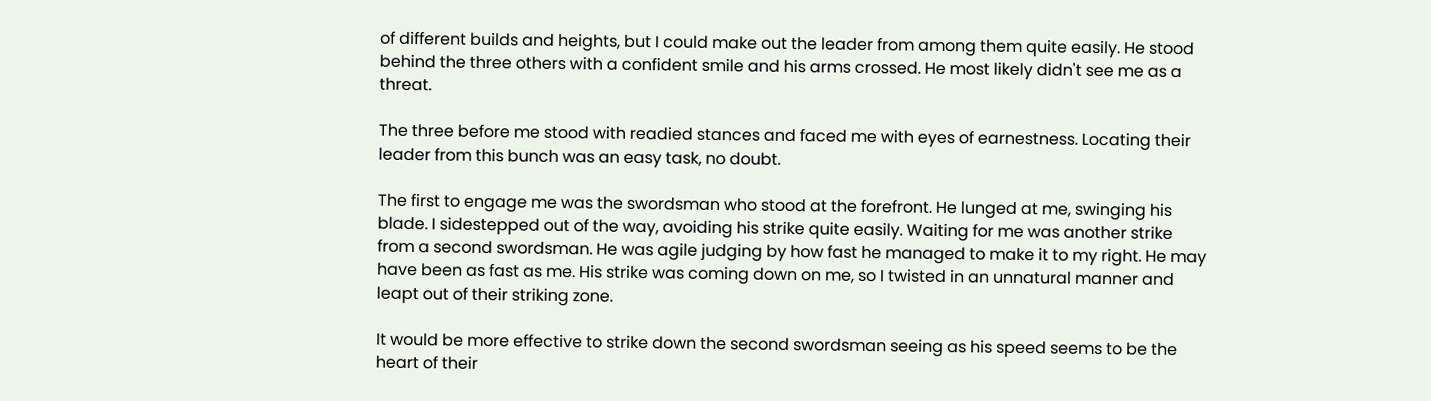of different builds and heights, but I could make out the leader from among them quite easily. He stood behind the three others with a confident smile and his arms crossed. He most likely didn't see me as a threat.

The three before me stood with readied stances and faced me with eyes of earnestness. Locating their leader from this bunch was an easy task, no doubt.

The first to engage me was the swordsman who stood at the forefront. He lunged at me, swinging his blade. I sidestepped out of the way, avoiding his strike quite easily. Waiting for me was another strike from a second swordsman. He was agile judging by how fast he managed to make it to my right. He may have been as fast as me. His strike was coming down on me, so I twisted in an unnatural manner and leapt out of their striking zone.

It would be more effective to strike down the second swordsman seeing as his speed seems to be the heart of their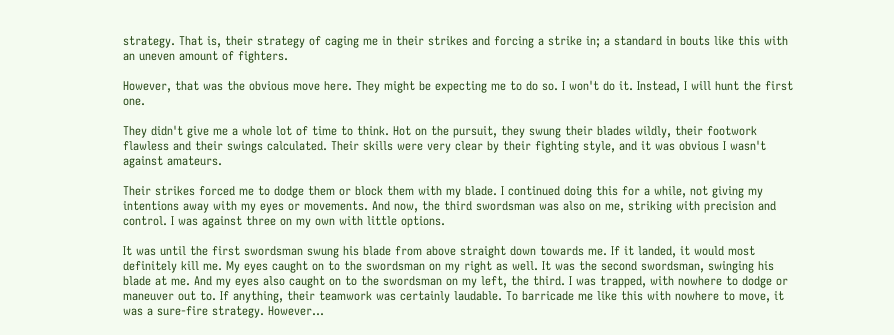strategy. That is, their strategy of caging me in their strikes and forcing a strike in; a standard in bouts like this with an uneven amount of fighters.

However, that was the obvious move here. They might be expecting me to do so. I won't do it. Instead, I will hunt the first one.

They didn't give me a whole lot of time to think. Hot on the pursuit, they swung their blades wildly, their footwork flawless and their swings calculated. Their skills were very clear by their fighting style, and it was obvious I wasn't against amateurs.

Their strikes forced me to dodge them or block them with my blade. I continued doing this for a while, not giving my intentions away with my eyes or movements. And now, the third swordsman was also on me, striking with precision and control. I was against three on my own with little options.

It was until the first swordsman swung his blade from above straight down towards me. If it landed, it would most definitely kill me. My eyes caught on to the swordsman on my right as well. It was the second swordsman, swinging his blade at me. And my eyes also caught on to the swordsman on my left, the third. I was trapped, with nowhere to dodge or maneuver out to. If anything, their teamwork was certainly laudable. To barricade me like this with nowhere to move, it was a sure-fire strategy. However...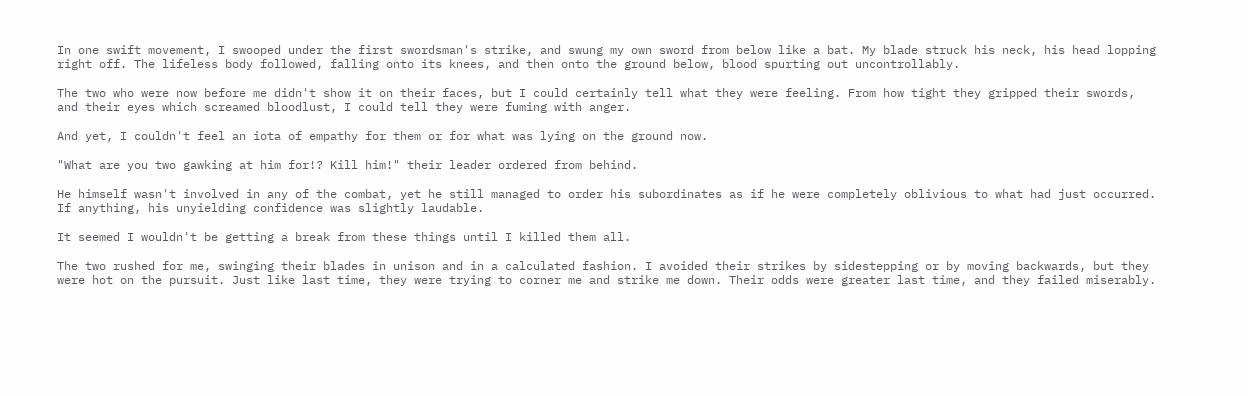In one swift movement, I swooped under the first swordsman's strike, and swung my own sword from below like a bat. My blade struck his neck, his head lopping right off. The lifeless body followed, falling onto its knees, and then onto the ground below, blood spurting out uncontrollably.

The two who were now before me didn't show it on their faces, but I could certainly tell what they were feeling. From how tight they gripped their swords, and their eyes which screamed bloodlust, I could tell they were fuming with anger.

And yet, I couldn't feel an iota of empathy for them or for what was lying on the ground now.

"What are you two gawking at him for!? Kill him!" their leader ordered from behind.

He himself wasn't involved in any of the combat, yet he still managed to order his subordinates as if he were completely oblivious to what had just occurred. If anything, his unyielding confidence was slightly laudable.

It seemed I wouldn't be getting a break from these things until I killed them all.

The two rushed for me, swinging their blades in unison and in a calculated fashion. I avoided their strikes by sidestepping or by moving backwards, but they were hot on the pursuit. Just like last time, they were trying to corner me and strike me down. Their odds were greater last time, and they failed miserably.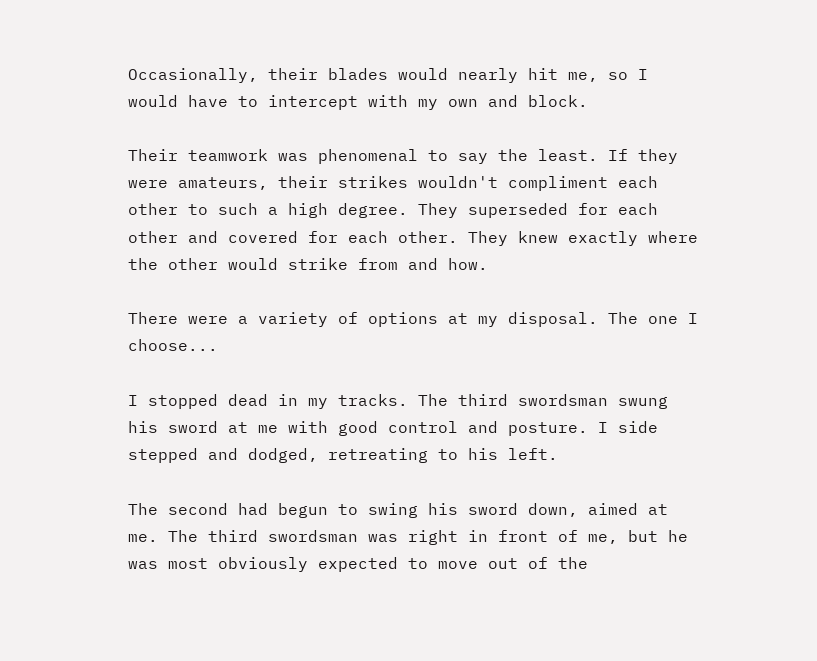Occasionally, their blades would nearly hit me, so I would have to intercept with my own and block.

Their teamwork was phenomenal to say the least. If they were amateurs, their strikes wouldn't compliment each other to such a high degree. They superseded for each other and covered for each other. They knew exactly where the other would strike from and how.

There were a variety of options at my disposal. The one I choose...

I stopped dead in my tracks. The third swordsman swung his sword at me with good control and posture. I side stepped and dodged, retreating to his left.

The second had begun to swing his sword down, aimed at me. The third swordsman was right in front of me, but he was most obviously expected to move out of the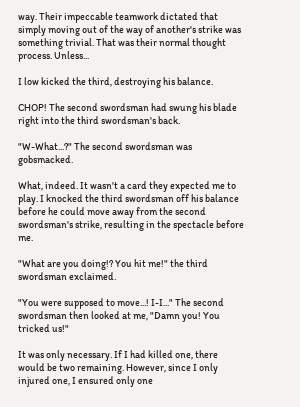way. Their impeccable teamwork dictated that simply moving out of the way of another's strike was something trivial. That was their normal thought process. Unless...

I low kicked the third, destroying his balance.

CHOP! The second swordsman had swung his blade right into the third swordsman's back.

"W-What...?" The second swordsman was gobsmacked.

What, indeed. It wasn't a card they expected me to play. I knocked the third swordsman off his balance before he could move away from the second swordsman's strike, resulting in the spectacle before me.

"What are you doing!? You hit me!" the third swordsman exclaimed.

"You were supposed to move...! I-I..." The second swordsman then looked at me, "Damn you! You tricked us!"

It was only necessary. If I had killed one, there would be two remaining. However, since I only injured one, I ensured only one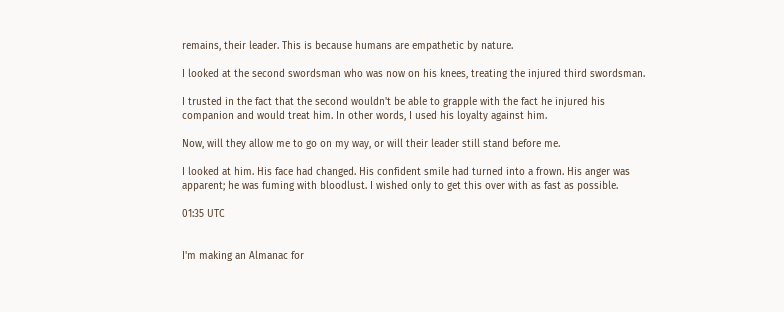remains, their leader. This is because humans are empathetic by nature.

I looked at the second swordsman who was now on his knees, treating the injured third swordsman.

I trusted in the fact that the second wouldn't be able to grapple with the fact he injured his companion and would treat him. In other words, I used his loyalty against him.

Now, will they allow me to go on my way, or will their leader still stand before me.

I looked at him. His face had changed. His confident smile had turned into a frown. His anger was apparent; he was fuming with bloodlust. I wished only to get this over with as fast as possible.

01:35 UTC


I'm making an Almanac for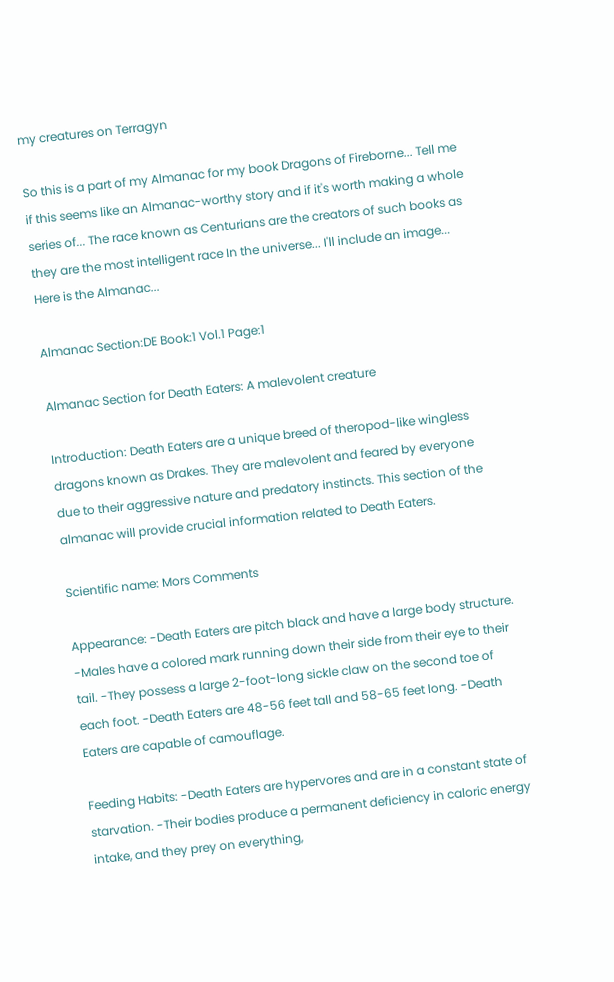my creatures on Terragyn

So this is a part of my Almanac for my book Dragons of Fireborne... Tell me if this seems like an Almanac-worthy story and if it's worth making a whole series of... The race known as Centurians are the creators of such books as they are the most intelligent race In the universe... I'll include an image... Here is the Almanac...

Almanac Section:DE Book:1 Vol.1 Page:1

Almanac Section for Death Eaters: A malevolent creature

Introduction: Death Eaters are a unique breed of theropod-like wingless dragons known as Drakes. They are malevolent and feared by everyone due to their aggressive nature and predatory instincts. This section of the almanac will provide crucial information related to Death Eaters.

Scientific name: Mors Comments

Appearance: -Death Eaters are pitch black and have a large body structure. -Males have a colored mark running down their side from their eye to their tail. -They possess a large 2-foot-long sickle claw on the second toe of each foot. -Death Eaters are 48-56 feet tall and 58-65 feet long. -Death Eaters are capable of camouflage.

Feeding Habits: -Death Eaters are hypervores and are in a constant state of starvation. -Their bodies produce a permanent deficiency in caloric energy intake, and they prey on everything,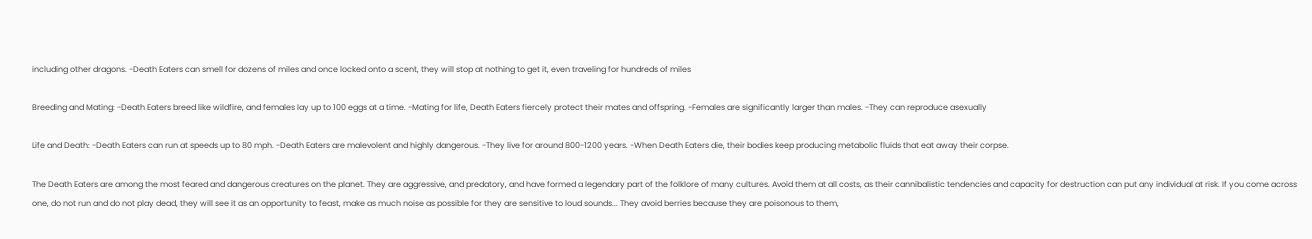including other dragons. -Death Eaters can smell for dozens of miles and once locked onto a scent, they will stop at nothing to get it, even traveling for hundreds of miles

Breeding and Mating: -Death Eaters breed like wildfire, and females lay up to 100 eggs at a time. -Mating for life, Death Eaters fiercely protect their mates and offspring. -Females are significantly larger than males. -They can reproduce asexually

Life and Death: -Death Eaters can run at speeds up to 80 mph. -Death Eaters are malevolent and highly dangerous. -They live for around 800-1200 years. -When Death Eaters die, their bodies keep producing metabolic fluids that eat away their corpse.

The Death Eaters are among the most feared and dangerous creatures on the planet. They are aggressive, and predatory, and have formed a legendary part of the folklore of many cultures. Avoid them at all costs, as their cannibalistic tendencies and capacity for destruction can put any individual at risk. If you come across one, do not run and do not play dead, they will see it as an opportunity to feast, make as much noise as possible for they are sensitive to loud sounds... They avoid berries because they are poisonous to them,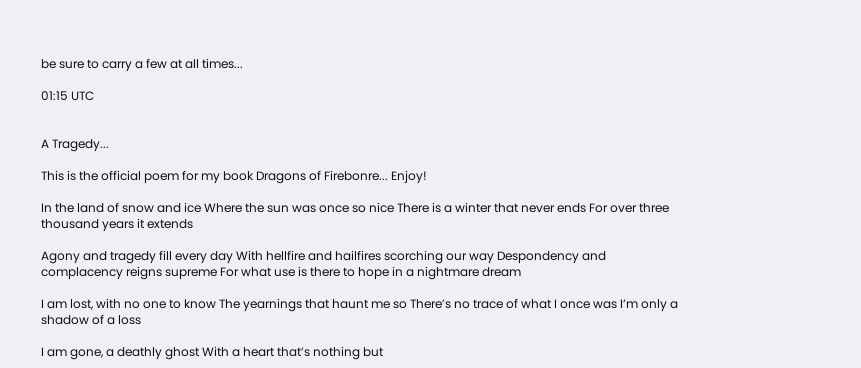be sure to carry a few at all times...

01:15 UTC


A Tragedy...

This is the official poem for my book Dragons of Firebonre... Enjoy!

In the land of snow and ice Where the sun was once so nice There is a winter that never ends For over three thousand years it extends

Agony and tragedy fill every day With hellfire and hailfires scorching our way Despondency and complacency reigns supreme For what use is there to hope in a nightmare dream

I am lost, with no one to know The yearnings that haunt me so There’s no trace of what I once was I’m only a shadow of a loss

I am gone, a deathly ghost With a heart that’s nothing but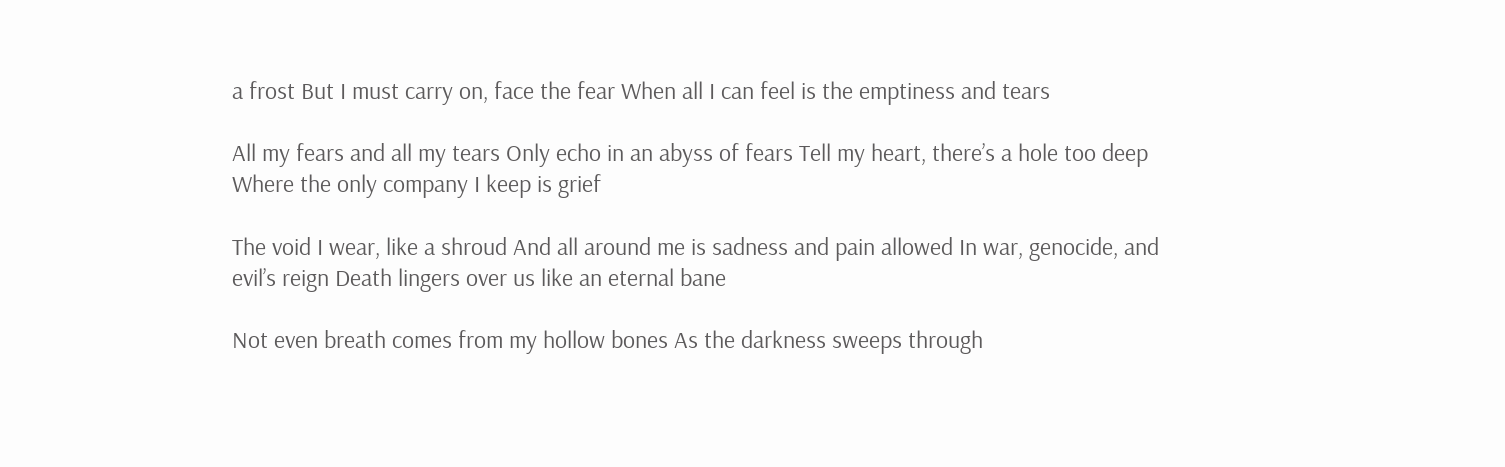a frost But I must carry on, face the fear When all I can feel is the emptiness and tears

All my fears and all my tears Only echo in an abyss of fears Tell my heart, there’s a hole too deep Where the only company I keep is grief

The void I wear, like a shroud And all around me is sadness and pain allowed In war, genocide, and evil’s reign Death lingers over us like an eternal bane

Not even breath comes from my hollow bones As the darkness sweeps through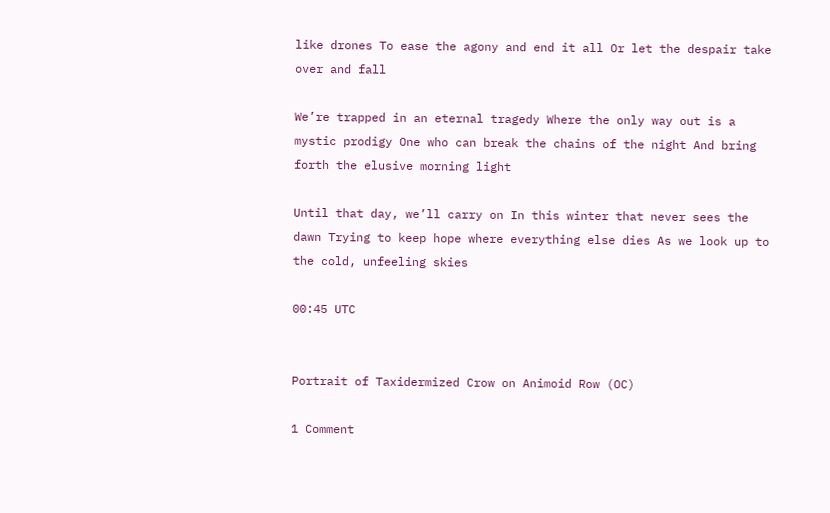like drones To ease the agony and end it all Or let the despair take over and fall

We’re trapped in an eternal tragedy Where the only way out is a mystic prodigy One who can break the chains of the night And bring forth the elusive morning light

Until that day, we’ll carry on In this winter that never sees the dawn Trying to keep hope where everything else dies As we look up to the cold, unfeeling skies

00:45 UTC


Portrait of Taxidermized Crow on Animoid Row (OC)

1 Comment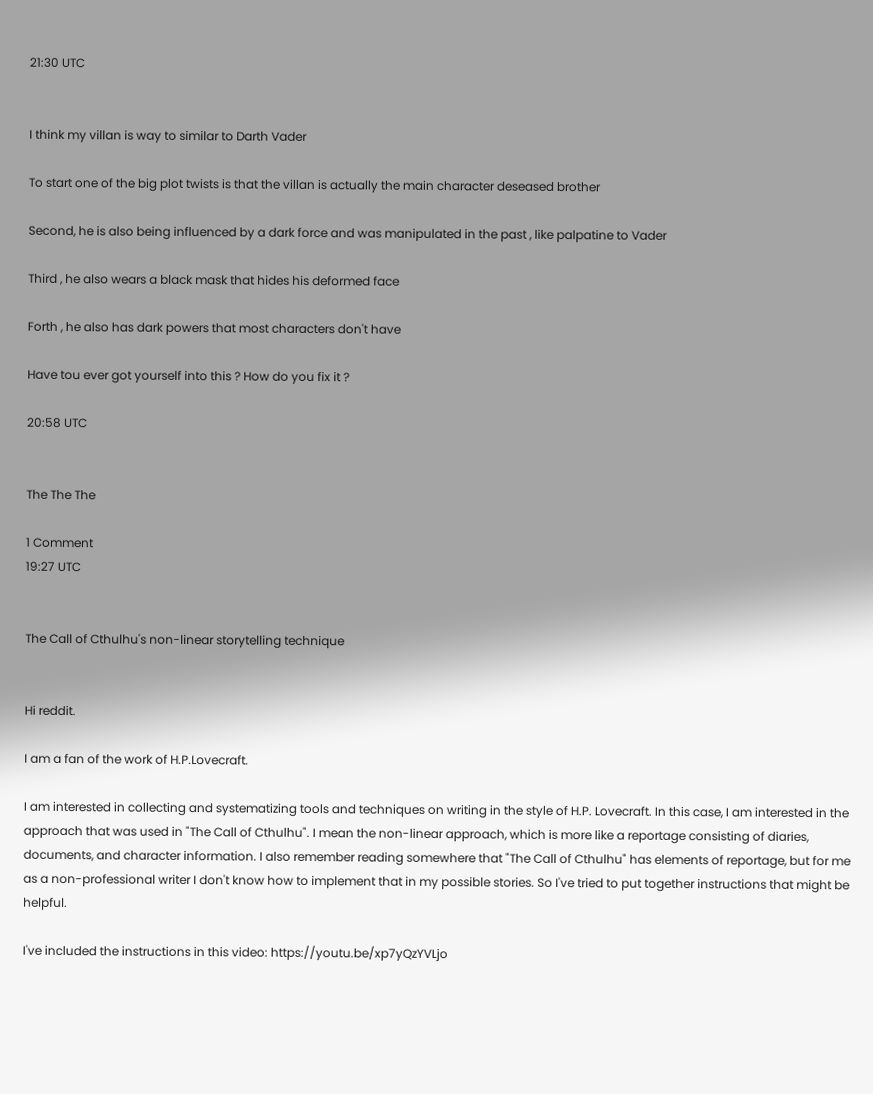21:30 UTC


I think my villan is way to similar to Darth Vader

To start one of the big plot twists is that the villan is actually the main character deseased brother

Second, he is also being influenced by a dark force and was manipulated in the past , like palpatine to Vader

Third , he also wears a black mask that hides his deformed face

Forth , he also has dark powers that most characters don't have

Have tou ever got yourself into this ? How do you fix it ?

20:58 UTC


The The The

1 Comment
19:27 UTC


The Call of Cthulhu's non-linear storytelling technique


Hi reddit.

I am a fan of the work of H.P.Lovecraft.

I am interested in collecting and systematizing tools and techniques on writing in the style of H.P. Lovecraft. In this case, I am interested in the approach that was used in "The Call of Cthulhu". I mean the non-linear approach, which is more like a reportage consisting of diaries, documents, and character information. I also remember reading somewhere that "The Call of Cthulhu" has elements of reportage, but for me as a non-professional writer I don't know how to implement that in my possible stories. So I've tried to put together instructions that might be helpful.

I've included the instructions in this video: https://youtu.be/xp7yQzYVLjo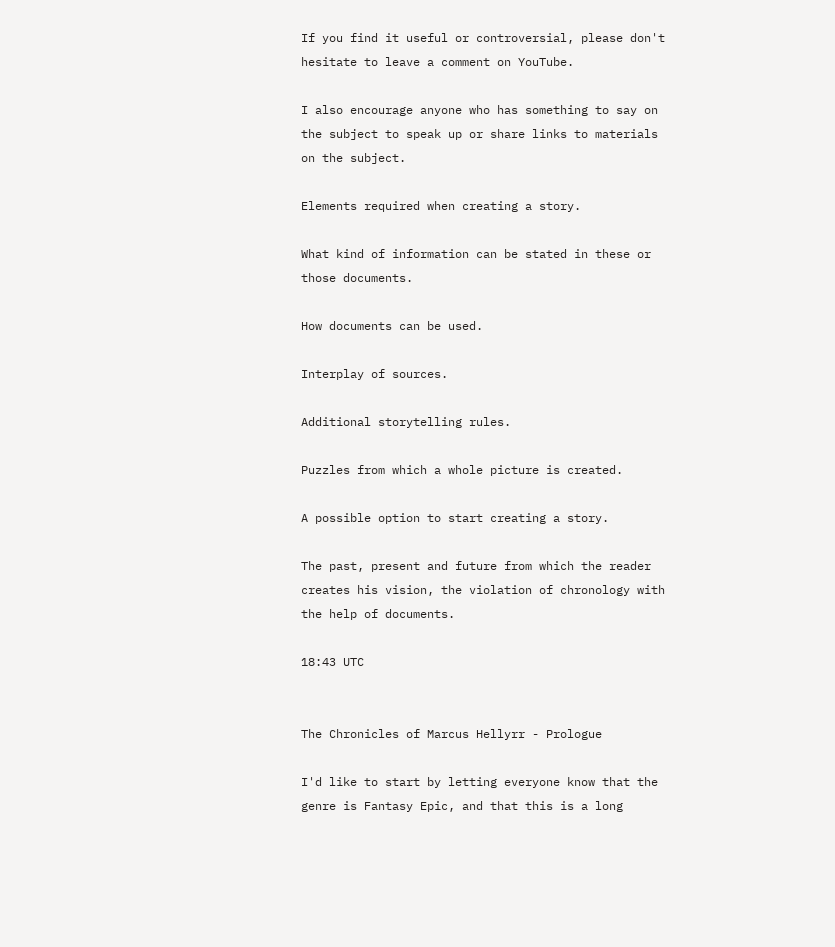If you find it useful or controversial, please don't hesitate to leave a comment on YouTube.

I also encourage anyone who has something to say on the subject to speak up or share links to materials on the subject.

Elements required when creating a story.

What kind of information can be stated in these or those documents.

How documents can be used.

Interplay of sources.

Additional storytelling rules.

Puzzles from which a whole picture is created.

A possible option to start creating a story.

The past, present and future from which the reader creates his vision, the violation of chronology with the help of documents.

18:43 UTC


The Chronicles of Marcus Hellyrr - Prologue

I'd like to start by letting everyone know that the genre is Fantasy Epic, and that this is a long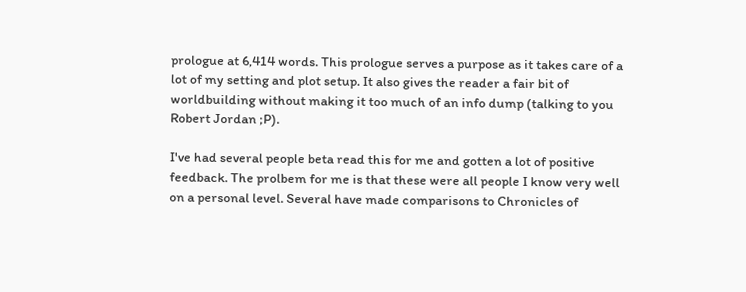prologue at 6,414 words. This prologue serves a purpose as it takes care of a lot of my setting and plot setup. It also gives the reader a fair bit of worldbuilding without making it too much of an info dump (talking to you Robert Jordan ;P).

I've had several people beta read this for me and gotten a lot of positive feedback. The prolbem for me is that these were all people I know very well on a personal level. Several have made comparisons to Chronicles of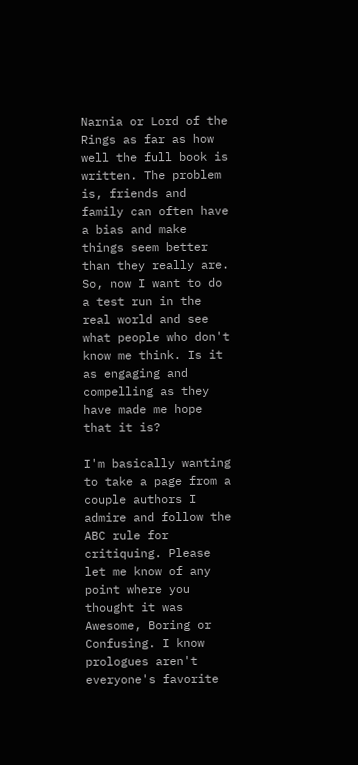Narnia or Lord of the Rings as far as how well the full book is written. The problem is, friends and family can often have a bias and make things seem better than they really are. So, now I want to do a test run in the real world and see what people who don't know me think. Is it as engaging and compelling as they have made me hope that it is?

I'm basically wanting to take a page from a couple authors I admire and follow the ABC rule for critiquing. Please let me know of any point where you thought it was Awesome, Boring or Confusing. I know prologues aren't everyone's favorite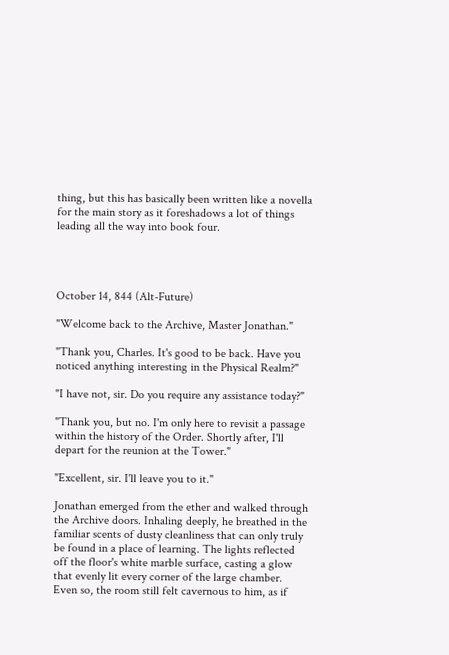thing, but this has basically been written like a novella for the main story as it foreshadows a lot of things leading all the way into book four.




October 14, 844 (Alt-Future)

"Welcome back to the Archive, Master Jonathan."

"Thank you, Charles. It's good to be back. Have you noticed anything interesting in the Physical Realm?"

"I have not, sir. Do you require any assistance today?"

"Thank you, but no. I'm only here to revisit a passage within the history of the Order. Shortly after, I'll depart for the reunion at the Tower."

"Excellent, sir. I'll leave you to it."

Jonathan emerged from the ether and walked through the Archive doors. Inhaling deeply, he breathed in the familiar scents of dusty cleanliness that can only truly be found in a place of learning. The lights reflected off the floor's white marble surface, casting a glow that evenly lit every corner of the large chamber. Even so, the room still felt cavernous to him, as if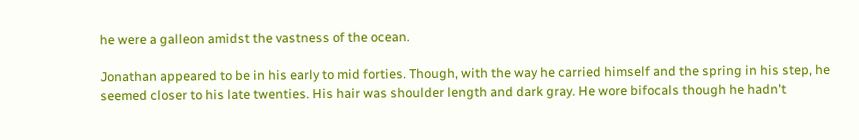he were a galleon amidst the vastness of the ocean.

Jonathan appeared to be in his early to mid forties. Though, with the way he carried himself and the spring in his step, he seemed closer to his late twenties. His hair was shoulder length and dark gray. He wore bifocals though he hadn't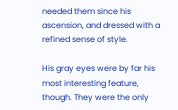needed them since his ascension, and dressed with a refined sense of style.

His gray eyes were by far his most interesting feature, though. They were the only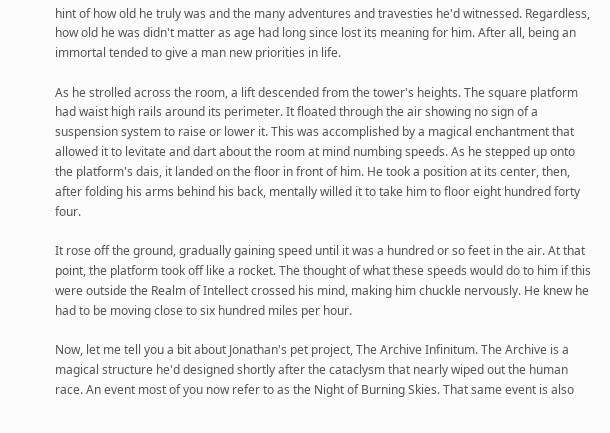hint of how old he truly was and the many adventures and travesties he'd witnessed. Regardless, how old he was didn't matter as age had long since lost its meaning for him. After all, being an immortal tended to give a man new priorities in life.

As he strolled across the room, a lift descended from the tower's heights. The square platform had waist high rails around its perimeter. It floated through the air showing no sign of a suspension system to raise or lower it. This was accomplished by a magical enchantment that allowed it to levitate and dart about the room at mind numbing speeds. As he stepped up onto the platform's dais, it landed on the floor in front of him. He took a position at its center, then, after folding his arms behind his back, mentally willed it to take him to floor eight hundred forty four.

It rose off the ground, gradually gaining speed until it was a hundred or so feet in the air. At that point, the platform took off like a rocket. The thought of what these speeds would do to him if this were outside the Realm of Intellect crossed his mind, making him chuckle nervously. He knew he had to be moving close to six hundred miles per hour.

Now, let me tell you a bit about Jonathan's pet project, The Archive Infinitum. The Archive is a magical structure he'd designed shortly after the cataclysm that nearly wiped out the human race. An event most of you now refer to as the Night of Burning Skies. That same event is also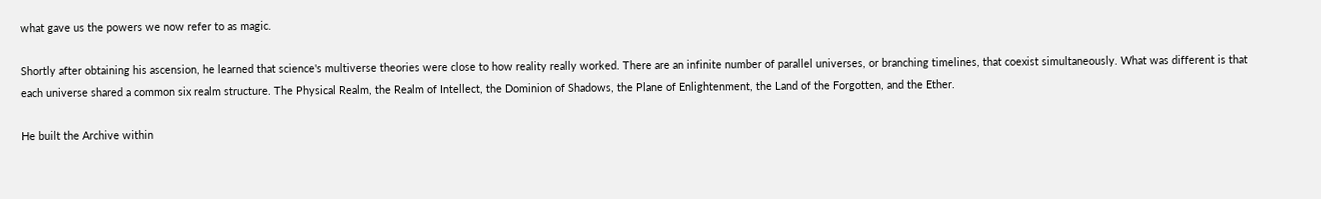what gave us the powers we now refer to as magic.

Shortly after obtaining his ascension, he learned that science's multiverse theories were close to how reality really worked. There are an infinite number of parallel universes, or branching timelines, that coexist simultaneously. What was different is that each universe shared a common six realm structure. The Physical Realm, the Realm of Intellect, the Dominion of Shadows, the Plane of Enlightenment, the Land of the Forgotten, and the Ether.

He built the Archive within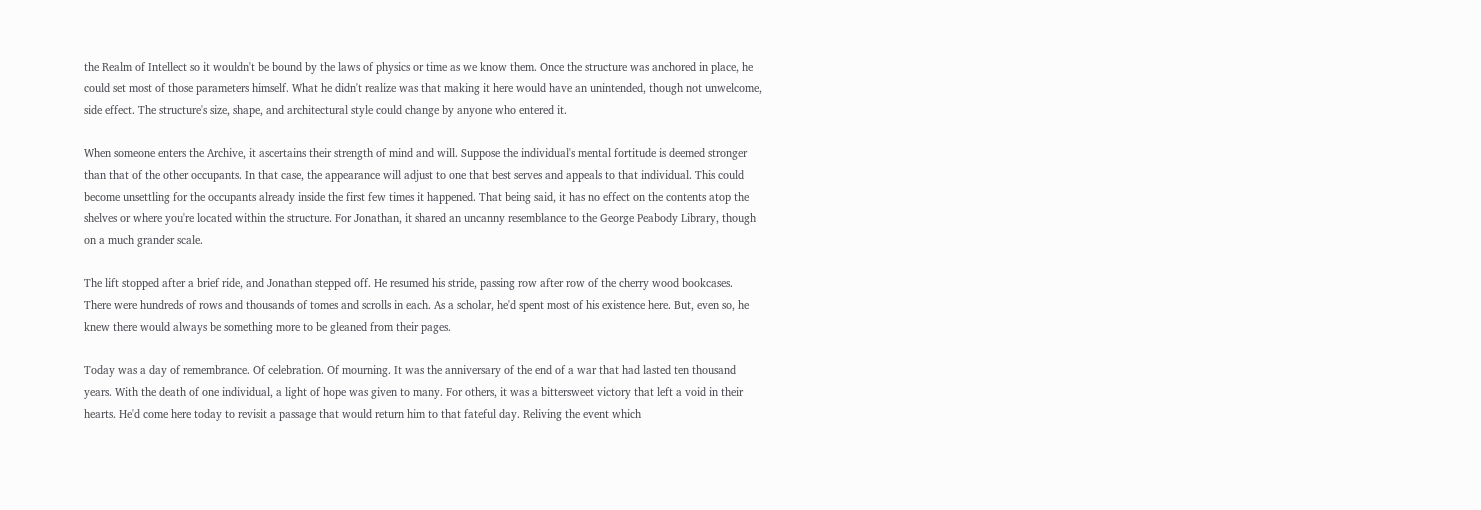the Realm of Intellect so it wouldn't be bound by the laws of physics or time as we know them. Once the structure was anchored in place, he could set most of those parameters himself. What he didn't realize was that making it here would have an unintended, though not unwelcome, side effect. The structure's size, shape, and architectural style could change by anyone who entered it.

When someone enters the Archive, it ascertains their strength of mind and will. Suppose the individual's mental fortitude is deemed stronger than that of the other occupants. In that case, the appearance will adjust to one that best serves and appeals to that individual. This could become unsettling for the occupants already inside the first few times it happened. That being said, it has no effect on the contents atop the shelves or where you're located within the structure. For Jonathan, it shared an uncanny resemblance to the George Peabody Library, though on a much grander scale.

The lift stopped after a brief ride, and Jonathan stepped off. He resumed his stride, passing row after row of the cherry wood bookcases. There were hundreds of rows and thousands of tomes and scrolls in each. As a scholar, he'd spent most of his existence here. But, even so, he knew there would always be something more to be gleaned from their pages.

Today was a day of remembrance. Of celebration. Of mourning. It was the anniversary of the end of a war that had lasted ten thousand years. With the death of one individual, a light of hope was given to many. For others, it was a bittersweet victory that left a void in their hearts. He'd come here today to revisit a passage that would return him to that fateful day. Reliving the event which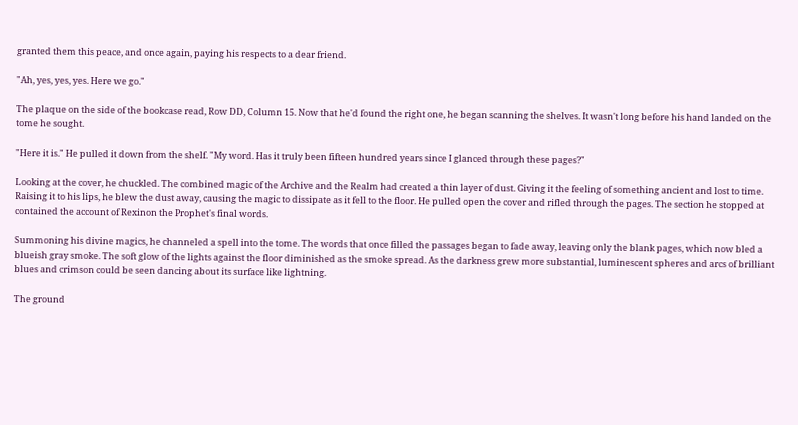granted them this peace, and once again, paying his respects to a dear friend.

"Ah, yes, yes, yes. Here we go."

The plaque on the side of the bookcase read, Row DD, Column 15. Now that he'd found the right one, he began scanning the shelves. It wasn't long before his hand landed on the tome he sought.

"Here it is." He pulled it down from the shelf. "My word. Has it truly been fifteen hundred years since I glanced through these pages?"

Looking at the cover, he chuckled. The combined magic of the Archive and the Realm had created a thin layer of dust. Giving it the feeling of something ancient and lost to time. Raising it to his lips, he blew the dust away, causing the magic to dissipate as it fell to the floor. He pulled open the cover and rifled through the pages. The section he stopped at contained the account of Rexinon the Prophet's final words.

Summoning his divine magics, he channeled a spell into the tome. The words that once filled the passages began to fade away, leaving only the blank pages, which now bled a blueish gray smoke. The soft glow of the lights against the floor diminished as the smoke spread. As the darkness grew more substantial, luminescent spheres and arcs of brilliant blues and crimson could be seen dancing about its surface like lightning.

The ground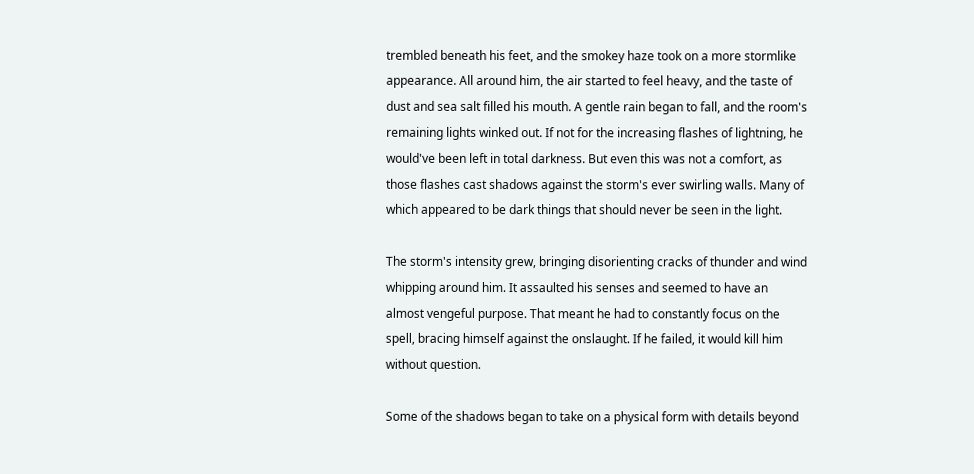trembled beneath his feet, and the smokey haze took on a more stormlike appearance. All around him, the air started to feel heavy, and the taste of dust and sea salt filled his mouth. A gentle rain began to fall, and the room's remaining lights winked out. If not for the increasing flashes of lightning, he would've been left in total darkness. But even this was not a comfort, as those flashes cast shadows against the storm's ever swirling walls. Many of which appeared to be dark things that should never be seen in the light.

The storm's intensity grew, bringing disorienting cracks of thunder and wind whipping around him. It assaulted his senses and seemed to have an almost vengeful purpose. That meant he had to constantly focus on the spell, bracing himself against the onslaught. If he failed, it would kill him without question.

Some of the shadows began to take on a physical form with details beyond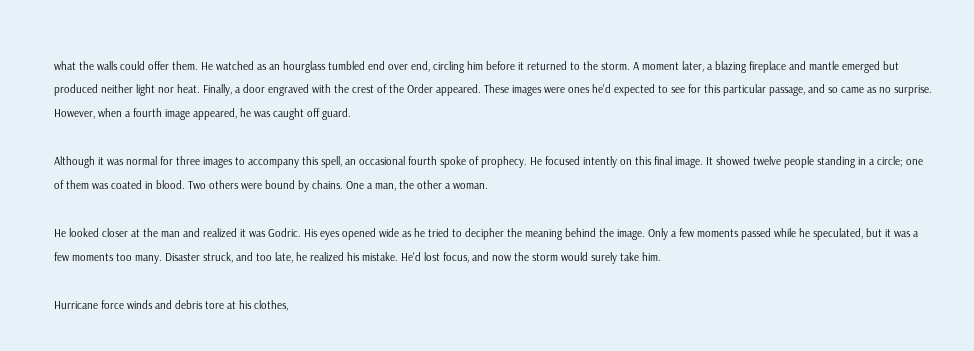what the walls could offer them. He watched as an hourglass tumbled end over end, circling him before it returned to the storm. A moment later, a blazing fireplace and mantle emerged but produced neither light nor heat. Finally, a door engraved with the crest of the Order appeared. These images were ones he'd expected to see for this particular passage, and so came as no surprise. However, when a fourth image appeared, he was caught off guard.

Although it was normal for three images to accompany this spell, an occasional fourth spoke of prophecy. He focused intently on this final image. It showed twelve people standing in a circle; one of them was coated in blood. Two others were bound by chains. One a man, the other a woman.

He looked closer at the man and realized it was Godric. His eyes opened wide as he tried to decipher the meaning behind the image. Only a few moments passed while he speculated, but it was a few moments too many. Disaster struck, and too late, he realized his mistake. He'd lost focus, and now the storm would surely take him.

Hurricane force winds and debris tore at his clothes,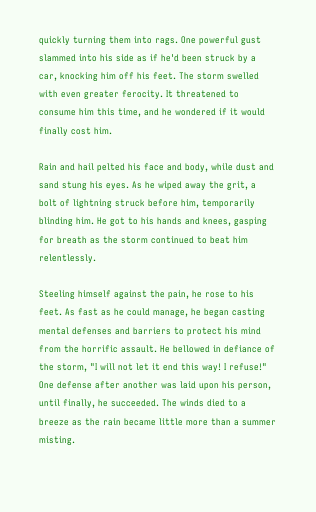quickly turning them into rags. One powerful gust slammed into his side as if he'd been struck by a car, knocking him off his feet. The storm swelled with even greater ferocity. It threatened to consume him this time, and he wondered if it would finally cost him.

Rain and hail pelted his face and body, while dust and sand stung his eyes. As he wiped away the grit, a bolt of lightning struck before him, temporarily blinding him. He got to his hands and knees, gasping for breath as the storm continued to beat him relentlessly.

Steeling himself against the pain, he rose to his feet. As fast as he could manage, he began casting mental defenses and barriers to protect his mind from the horrific assault. He bellowed in defiance of the storm, "I will not let it end this way! I refuse!" One defense after another was laid upon his person, until finally, he succeeded. The winds died to a breeze as the rain became little more than a summer misting.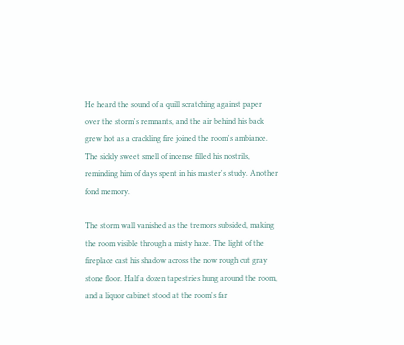He heard the sound of a quill scratching against paper over the storm's remnants, and the air behind his back grew hot as a crackling fire joined the room's ambiance. The sickly sweet smell of incense filled his nostrils, reminding him of days spent in his master's study. Another fond memory.

The storm wall vanished as the tremors subsided, making the room visible through a misty haze. The light of the fireplace cast his shadow across the now rough cut gray stone floor. Half a dozen tapestries hung around the room, and a liquor cabinet stood at the room's far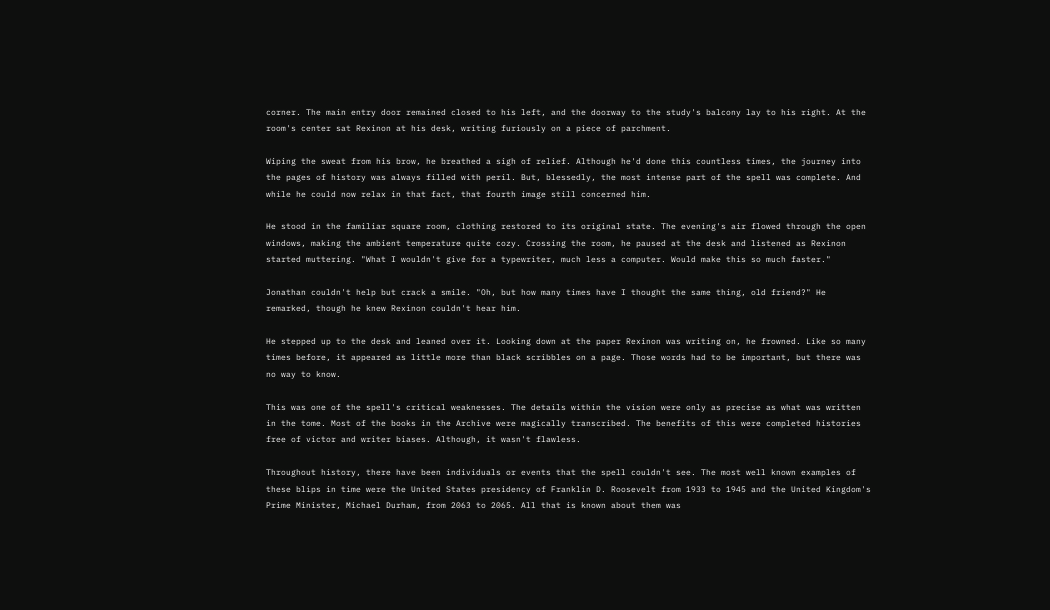corner. The main entry door remained closed to his left, and the doorway to the study's balcony lay to his right. At the room's center sat Rexinon at his desk, writing furiously on a piece of parchment.

Wiping the sweat from his brow, he breathed a sigh of relief. Although he'd done this countless times, the journey into the pages of history was always filled with peril. But, blessedly, the most intense part of the spell was complete. And while he could now relax in that fact, that fourth image still concerned him.

He stood in the familiar square room, clothing restored to its original state. The evening's air flowed through the open windows, making the ambient temperature quite cozy. Crossing the room, he paused at the desk and listened as Rexinon started muttering. "What I wouldn't give for a typewriter, much less a computer. Would make this so much faster."

Jonathan couldn't help but crack a smile. "Oh, but how many times have I thought the same thing, old friend?" He remarked, though he knew Rexinon couldn't hear him.

He stepped up to the desk and leaned over it. Looking down at the paper Rexinon was writing on, he frowned. Like so many times before, it appeared as little more than black scribbles on a page. Those words had to be important, but there was no way to know.

This was one of the spell's critical weaknesses. The details within the vision were only as precise as what was written in the tome. Most of the books in the Archive were magically transcribed. The benefits of this were completed histories free of victor and writer biases. Although, it wasn't flawless.

Throughout history, there have been individuals or events that the spell couldn't see. The most well known examples of these blips in time were the United States presidency of Franklin D. Roosevelt from 1933 to 1945 and the United Kingdom's Prime Minister, Michael Durham, from 2063 to 2065. All that is known about them was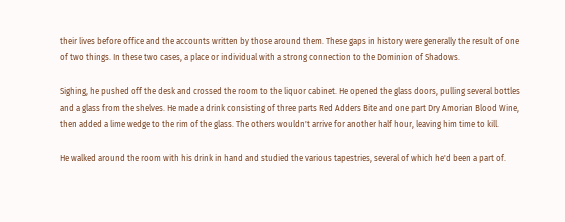their lives before office and the accounts written by those around them. These gaps in history were generally the result of one of two things. In these two cases, a place or individual with a strong connection to the Dominion of Shadows.

Sighing, he pushed off the desk and crossed the room to the liquor cabinet. He opened the glass doors, pulling several bottles and a glass from the shelves. He made a drink consisting of three parts Red Adders Bite and one part Dry Amorian Blood Wine, then added a lime wedge to the rim of the glass. The others wouldn't arrive for another half hour, leaving him time to kill.

He walked around the room with his drink in hand and studied the various tapestries, several of which he'd been a part of.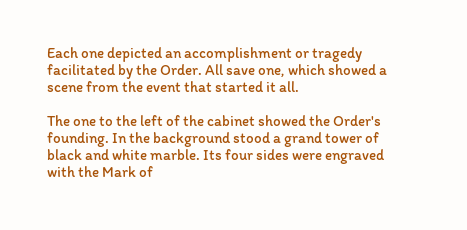Each one depicted an accomplishment or tragedy facilitated by the Order. All save one, which showed a scene from the event that started it all.

The one to the left of the cabinet showed the Order's founding. In the background stood a grand tower of black and white marble. Its four sides were engraved with the Mark of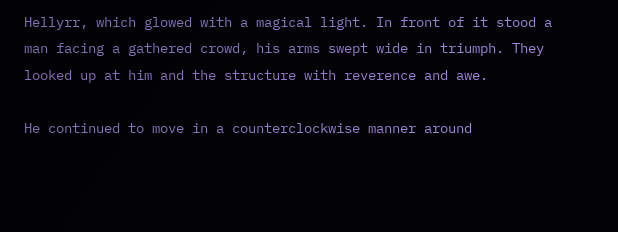Hellyrr, which glowed with a magical light. In front of it stood a man facing a gathered crowd, his arms swept wide in triumph. They looked up at him and the structure with reverence and awe.

He continued to move in a counterclockwise manner around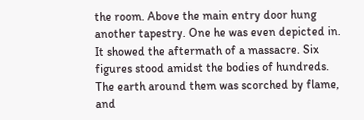the room. Above the main entry door hung another tapestry. One he was even depicted in. It showed the aftermath of a massacre. Six figures stood amidst the bodies of hundreds. The earth around them was scorched by flame, and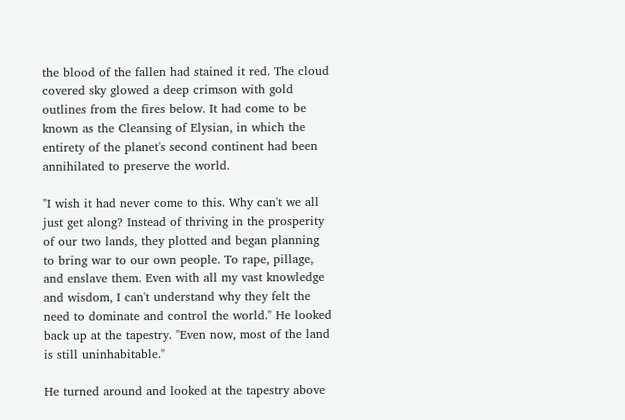the blood of the fallen had stained it red. The cloud covered sky glowed a deep crimson with gold outlines from the fires below. It had come to be known as the Cleansing of Elysian, in which the entirety of the planet's second continent had been annihilated to preserve the world.

"I wish it had never come to this. Why can't we all just get along? Instead of thriving in the prosperity of our two lands, they plotted and began planning to bring war to our own people. To rape, pillage, and enslave them. Even with all my vast knowledge and wisdom, I can't understand why they felt the need to dominate and control the world." He looked back up at the tapestry. "Even now, most of the land is still uninhabitable."

He turned around and looked at the tapestry above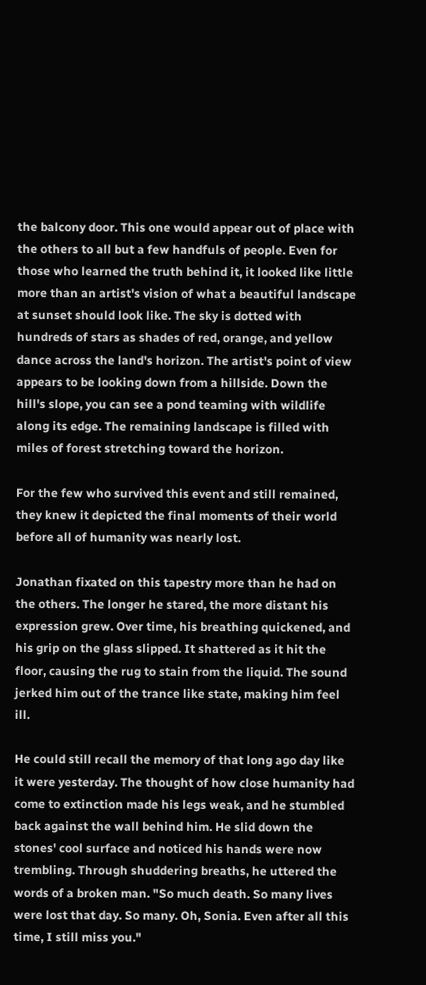the balcony door. This one would appear out of place with the others to all but a few handfuls of people. Even for those who learned the truth behind it, it looked like little more than an artist's vision of what a beautiful landscape at sunset should look like. The sky is dotted with hundreds of stars as shades of red, orange, and yellow dance across the land's horizon. The artist's point of view appears to be looking down from a hillside. Down the hill's slope, you can see a pond teaming with wildlife along its edge. The remaining landscape is filled with miles of forest stretching toward the horizon.

For the few who survived this event and still remained, they knew it depicted the final moments of their world before all of humanity was nearly lost.

Jonathan fixated on this tapestry more than he had on the others. The longer he stared, the more distant his expression grew. Over time, his breathing quickened, and his grip on the glass slipped. It shattered as it hit the floor, causing the rug to stain from the liquid. The sound jerked him out of the trance like state, making him feel ill.

He could still recall the memory of that long ago day like it were yesterday. The thought of how close humanity had come to extinction made his legs weak, and he stumbled back against the wall behind him. He slid down the stones' cool surface and noticed his hands were now trembling. Through shuddering breaths, he uttered the words of a broken man. "So much death. So many lives were lost that day. So many. Oh, Sonia. Even after all this time, I still miss you."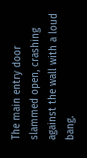The main entry door slammed open, crashing against the wall with a loud bang.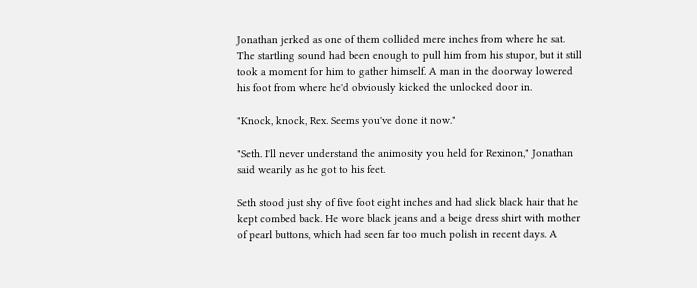Jonathan jerked as one of them collided mere inches from where he sat. The startling sound had been enough to pull him from his stupor, but it still took a moment for him to gather himself. A man in the doorway lowered his foot from where he'd obviously kicked the unlocked door in.

"Knock, knock, Rex. Seems you've done it now."

"Seth. I'll never understand the animosity you held for Rexinon," Jonathan said wearily as he got to his feet.

Seth stood just shy of five foot eight inches and had slick black hair that he kept combed back. He wore black jeans and a beige dress shirt with mother of pearl buttons, which had seen far too much polish in recent days. A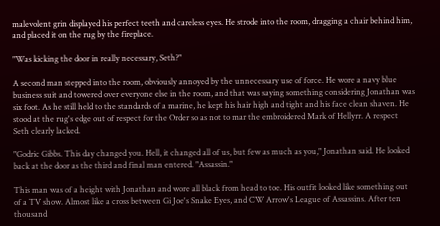malevolent grin displayed his perfect teeth and careless eyes. He strode into the room, dragging a chair behind him, and placed it on the rug by the fireplace.

"Was kicking the door in really necessary, Seth?"

A second man stepped into the room, obviously annoyed by the unnecessary use of force. He wore a navy blue business suit and towered over everyone else in the room, and that was saying something considering Jonathan was six foot. As he still held to the standards of a marine, he kept his hair high and tight and his face clean shaven. He stood at the rug's edge out of respect for the Order so as not to mar the embroidered Mark of Hellyrr. A respect Seth clearly lacked.

"Godric Gibbs. This day changed you. Hell, it changed all of us, but few as much as you," Jonathan said. He looked back at the door as the third and final man entered. "Assassin."

This man was of a height with Jonathan and wore all black from head to toe. His outfit looked like something out of a TV show. Almost like a cross between Gi Joe's Snake Eyes, and CW Arrow's League of Assassins. After ten thousand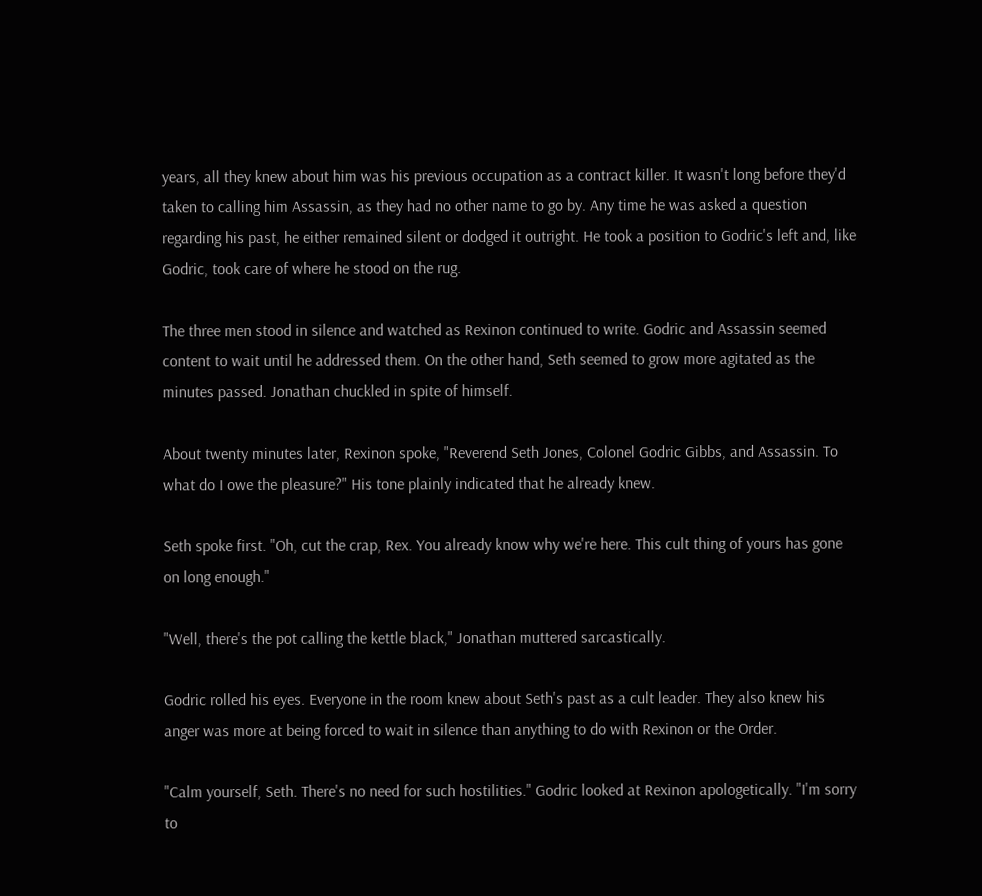years, all they knew about him was his previous occupation as a contract killer. It wasn't long before they'd taken to calling him Assassin, as they had no other name to go by. Any time he was asked a question regarding his past, he either remained silent or dodged it outright. He took a position to Godric's left and, like Godric, took care of where he stood on the rug.

The three men stood in silence and watched as Rexinon continued to write. Godric and Assassin seemed content to wait until he addressed them. On the other hand, Seth seemed to grow more agitated as the minutes passed. Jonathan chuckled in spite of himself.

About twenty minutes later, Rexinon spoke, "Reverend Seth Jones, Colonel Godric Gibbs, and Assassin. To what do I owe the pleasure?" His tone plainly indicated that he already knew.

Seth spoke first. "Oh, cut the crap, Rex. You already know why we're here. This cult thing of yours has gone on long enough."

"Well, there's the pot calling the kettle black," Jonathan muttered sarcastically.

Godric rolled his eyes. Everyone in the room knew about Seth's past as a cult leader. They also knew his anger was more at being forced to wait in silence than anything to do with Rexinon or the Order.

"Calm yourself, Seth. There's no need for such hostilities." Godric looked at Rexinon apologetically. "I'm sorry to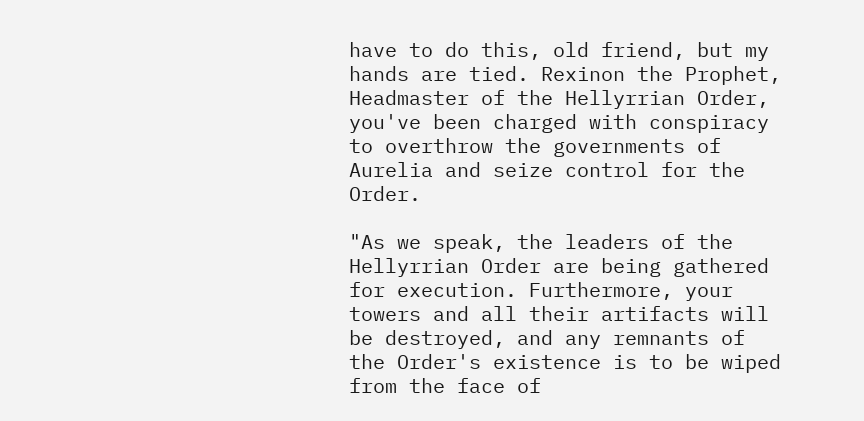have to do this, old friend, but my hands are tied. Rexinon the Prophet, Headmaster of the Hellyrrian Order, you've been charged with conspiracy to overthrow the governments of Aurelia and seize control for the Order.

"As we speak, the leaders of the Hellyrrian Order are being gathered for execution. Furthermore, your towers and all their artifacts will be destroyed, and any remnants of the Order's existence is to be wiped from the face of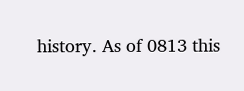history. As of 0813 this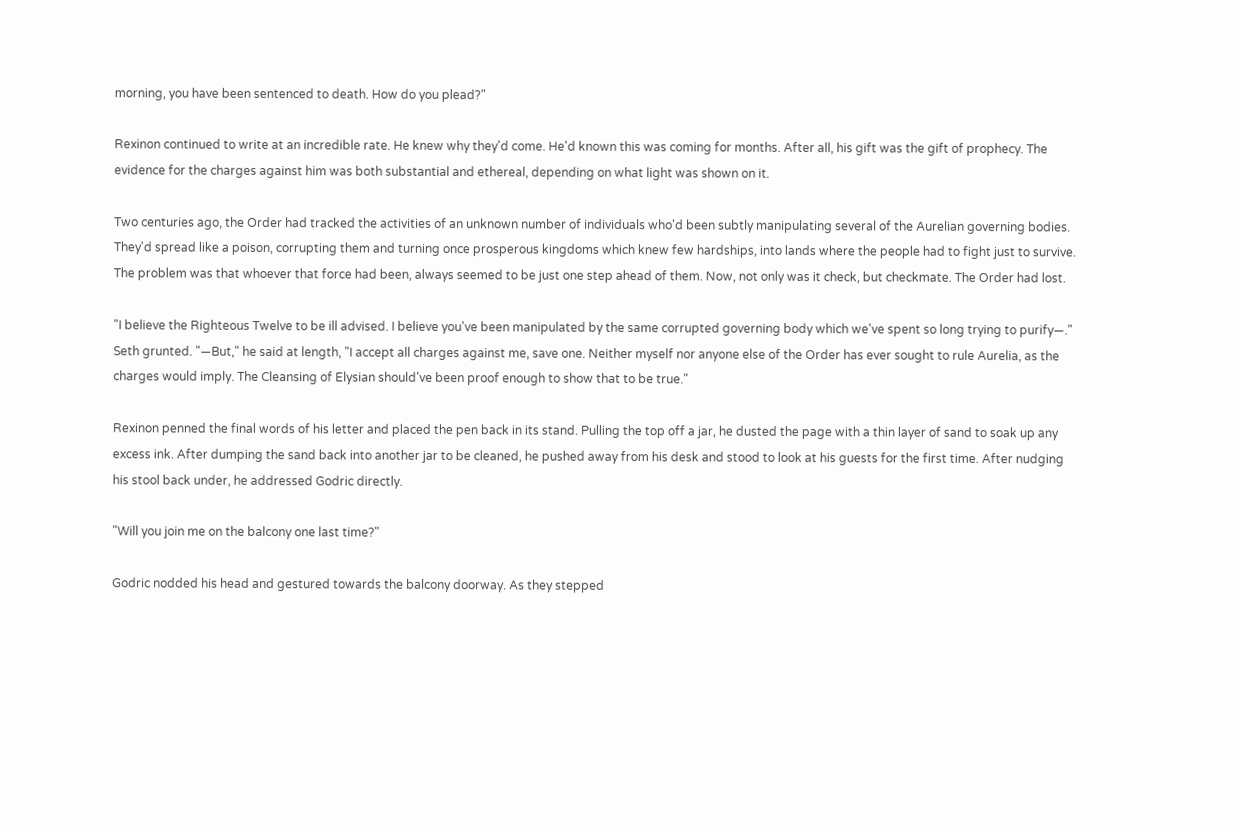morning, you have been sentenced to death. How do you plead?"

Rexinon continued to write at an incredible rate. He knew why they'd come. He'd known this was coming for months. After all, his gift was the gift of prophecy. The evidence for the charges against him was both substantial and ethereal, depending on what light was shown on it.

Two centuries ago, the Order had tracked the activities of an unknown number of individuals who'd been subtly manipulating several of the Aurelian governing bodies. They'd spread like a poison, corrupting them and turning once prosperous kingdoms which knew few hardships, into lands where the people had to fight just to survive. The problem was that whoever that force had been, always seemed to be just one step ahead of them. Now, not only was it check, but checkmate. The Order had lost.

"I believe the Righteous Twelve to be ill advised. I believe you've been manipulated by the same corrupted governing body which we've spent so long trying to purify—." Seth grunted. "—But," he said at length, "I accept all charges against me, save one. Neither myself nor anyone else of the Order has ever sought to rule Aurelia, as the charges would imply. The Cleansing of Elysian should've been proof enough to show that to be true."

Rexinon penned the final words of his letter and placed the pen back in its stand. Pulling the top off a jar, he dusted the page with a thin layer of sand to soak up any excess ink. After dumping the sand back into another jar to be cleaned, he pushed away from his desk and stood to look at his guests for the first time. After nudging his stool back under, he addressed Godric directly.

"Will you join me on the balcony one last time?"

Godric nodded his head and gestured towards the balcony doorway. As they stepped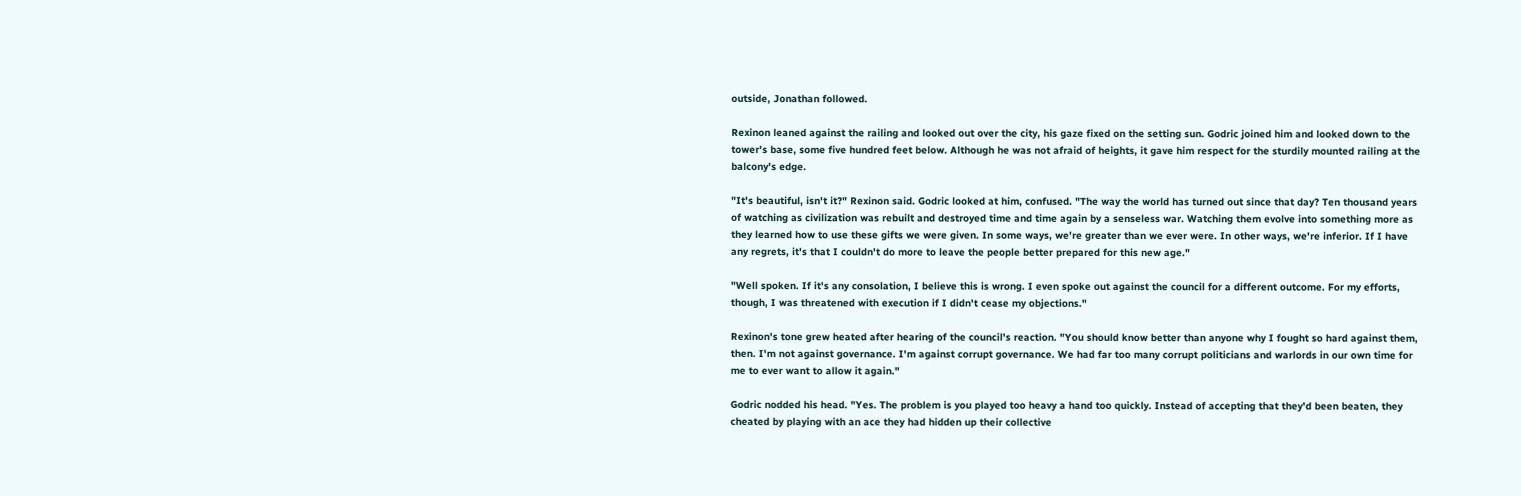outside, Jonathan followed.

Rexinon leaned against the railing and looked out over the city, his gaze fixed on the setting sun. Godric joined him and looked down to the tower's base, some five hundred feet below. Although he was not afraid of heights, it gave him respect for the sturdily mounted railing at the balcony's edge.

"It's beautiful, isn't it?" Rexinon said. Godric looked at him, confused. "The way the world has turned out since that day? Ten thousand years of watching as civilization was rebuilt and destroyed time and time again by a senseless war. Watching them evolve into something more as they learned how to use these gifts we were given. In some ways, we're greater than we ever were. In other ways, we're inferior. If I have any regrets, it's that I couldn't do more to leave the people better prepared for this new age."

"Well spoken. If it's any consolation, I believe this is wrong. I even spoke out against the council for a different outcome. For my efforts, though, I was threatened with execution if I didn't cease my objections."

Rexinon's tone grew heated after hearing of the council's reaction. "You should know better than anyone why I fought so hard against them, then. I'm not against governance. I'm against corrupt governance. We had far too many corrupt politicians and warlords in our own time for me to ever want to allow it again."

Godric nodded his head. "Yes. The problem is you played too heavy a hand too quickly. Instead of accepting that they'd been beaten, they cheated by playing with an ace they had hidden up their collective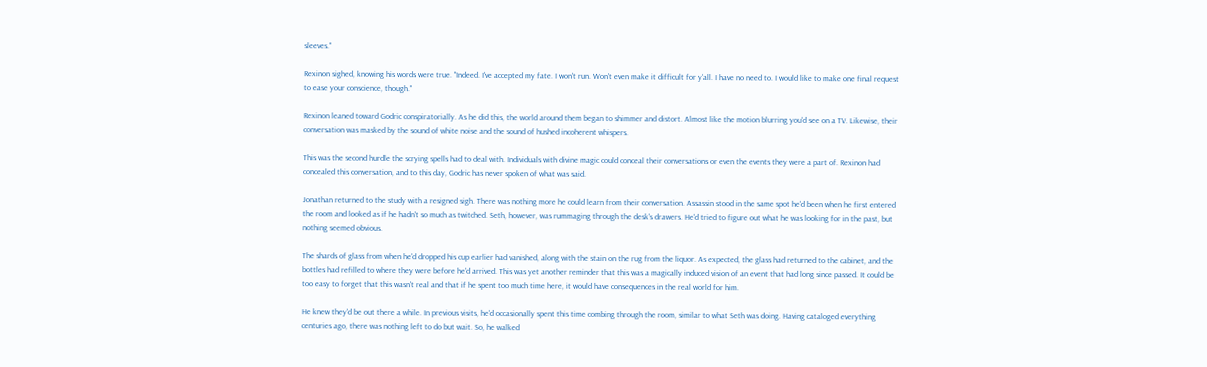sleeves."

Rexinon sighed, knowing his words were true. "Indeed. I've accepted my fate. I won't run. Won't even make it difficult for y'all. I have no need to. I would like to make one final request to ease your conscience, though."

Rexinon leaned toward Godric conspiratorially. As he did this, the world around them began to shimmer and distort. Almost like the motion blurring you'd see on a TV. Likewise, their conversation was masked by the sound of white noise and the sound of hushed incoherent whispers.

This was the second hurdle the scrying spells had to deal with. Individuals with divine magic could conceal their conversations or even the events they were a part of. Rexinon had concealed this conversation, and to this day, Godric has never spoken of what was said.

Jonathan returned to the study with a resigned sigh. There was nothing more he could learn from their conversation. Assassin stood in the same spot he'd been when he first entered the room and looked as if he hadn't so much as twitched. Seth, however, was rummaging through the desk's drawers. He'd tried to figure out what he was looking for in the past, but nothing seemed obvious.

The shards of glass from when he'd dropped his cup earlier had vanished, along with the stain on the rug from the liquor. As expected, the glass had returned to the cabinet, and the bottles had refilled to where they were before he'd arrived. This was yet another reminder that this was a magically induced vision of an event that had long since passed. It could be too easy to forget that this wasn't real and that if he spent too much time here, it would have consequences in the real world for him.

He knew they'd be out there a while. In previous visits, he'd occasionally spent this time combing through the room, similar to what Seth was doing. Having cataloged everything centuries ago, there was nothing left to do but wait. So, he walked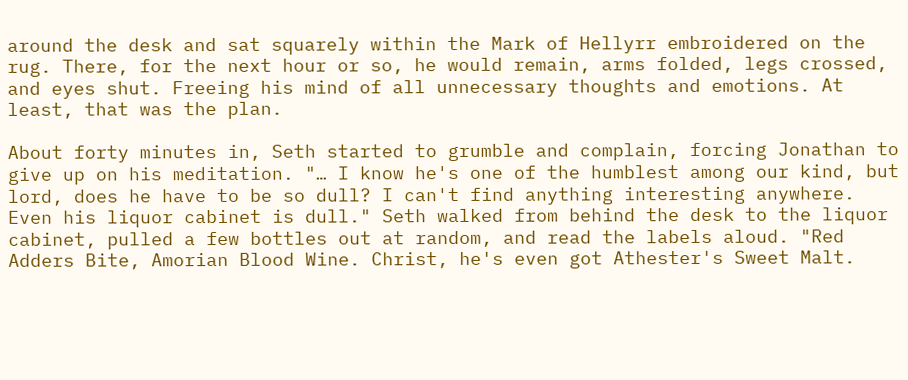around the desk and sat squarely within the Mark of Hellyrr embroidered on the rug. There, for the next hour or so, he would remain, arms folded, legs crossed, and eyes shut. Freeing his mind of all unnecessary thoughts and emotions. At least, that was the plan.

About forty minutes in, Seth started to grumble and complain, forcing Jonathan to give up on his meditation. "… I know he's one of the humblest among our kind, but lord, does he have to be so dull? I can't find anything interesting anywhere. Even his liquor cabinet is dull." Seth walked from behind the desk to the liquor cabinet, pulled a few bottles out at random, and read the labels aloud. "Red Adders Bite, Amorian Blood Wine. Christ, he's even got Athester's Sweet Malt.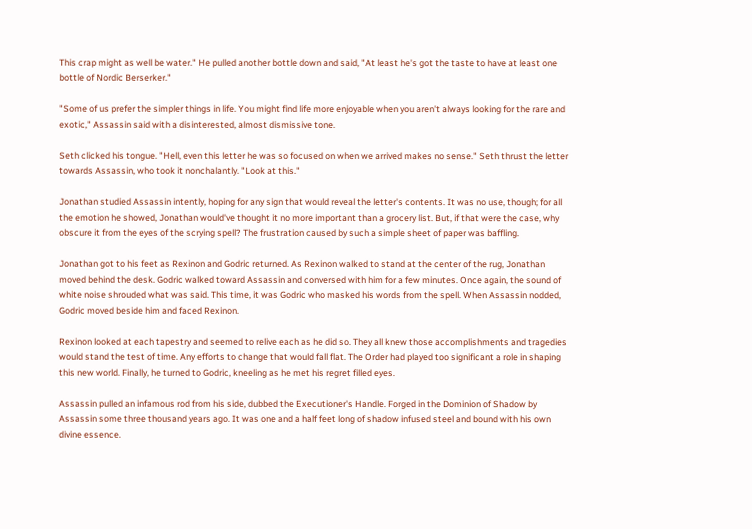This crap might as well be water." He pulled another bottle down and said, "At least he's got the taste to have at least one bottle of Nordic Berserker."

"Some of us prefer the simpler things in life. You might find life more enjoyable when you aren't always looking for the rare and exotic," Assassin said with a disinterested, almost dismissive tone.

Seth clicked his tongue. "Hell, even this letter he was so focused on when we arrived makes no sense." Seth thrust the letter towards Assassin, who took it nonchalantly. "Look at this."

Jonathan studied Assassin intently, hoping for any sign that would reveal the letter's contents. It was no use, though; for all the emotion he showed, Jonathan would've thought it no more important than a grocery list. But, if that were the case, why obscure it from the eyes of the scrying spell? The frustration caused by such a simple sheet of paper was baffling.

Jonathan got to his feet as Rexinon and Godric returned. As Rexinon walked to stand at the center of the rug, Jonathan moved behind the desk. Godric walked toward Assassin and conversed with him for a few minutes. Once again, the sound of white noise shrouded what was said. This time, it was Godric who masked his words from the spell. When Assassin nodded, Godric moved beside him and faced Rexinon.

Rexinon looked at each tapestry and seemed to relive each as he did so. They all knew those accomplishments and tragedies would stand the test of time. Any efforts to change that would fall flat. The Order had played too significant a role in shaping this new world. Finally, he turned to Godric, kneeling as he met his regret filled eyes.

Assassin pulled an infamous rod from his side, dubbed the Executioner's Handle. Forged in the Dominion of Shadow by Assassin some three thousand years ago. It was one and a half feet long of shadow infused steel and bound with his own divine essence.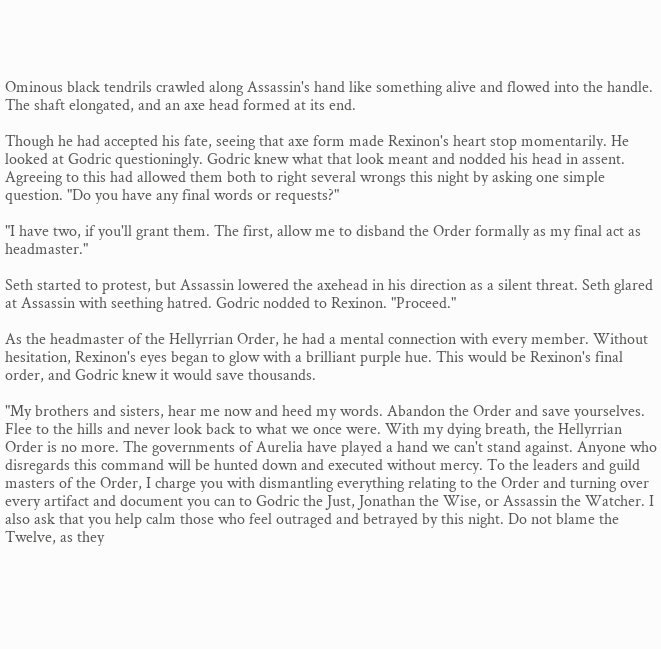Ominous black tendrils crawled along Assassin's hand like something alive and flowed into the handle. The shaft elongated, and an axe head formed at its end.

Though he had accepted his fate, seeing that axe form made Rexinon's heart stop momentarily. He looked at Godric questioningly. Godric knew what that look meant and nodded his head in assent. Agreeing to this had allowed them both to right several wrongs this night by asking one simple question. "Do you have any final words or requests?"

"I have two, if you'll grant them. The first, allow me to disband the Order formally as my final act as headmaster."

Seth started to protest, but Assassin lowered the axehead in his direction as a silent threat. Seth glared at Assassin with seething hatred. Godric nodded to Rexinon. "Proceed."

As the headmaster of the Hellyrrian Order, he had a mental connection with every member. Without hesitation, Rexinon's eyes began to glow with a brilliant purple hue. This would be Rexinon's final order, and Godric knew it would save thousands.

"My brothers and sisters, hear me now and heed my words. Abandon the Order and save yourselves. Flee to the hills and never look back to what we once were. With my dying breath, the Hellyrrian Order is no more. The governments of Aurelia have played a hand we can't stand against. Anyone who disregards this command will be hunted down and executed without mercy. To the leaders and guild masters of the Order, I charge you with dismantling everything relating to the Order and turning over every artifact and document you can to Godric the Just, Jonathan the Wise, or Assassin the Watcher. I also ask that you help calm those who feel outraged and betrayed by this night. Do not blame the Twelve, as they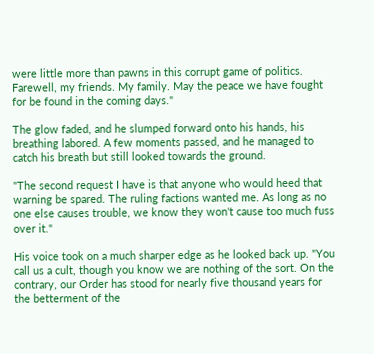were little more than pawns in this corrupt game of politics. Farewell, my friends. My family. May the peace we have fought for be found in the coming days."

The glow faded, and he slumped forward onto his hands, his breathing labored. A few moments passed, and he managed to catch his breath but still looked towards the ground.

"The second request I have is that anyone who would heed that warning be spared. The ruling factions wanted me. As long as no one else causes trouble, we know they won't cause too much fuss over it."

His voice took on a much sharper edge as he looked back up. "You call us a cult, though you know we are nothing of the sort. On the contrary, our Order has stood for nearly five thousand years for the betterment of the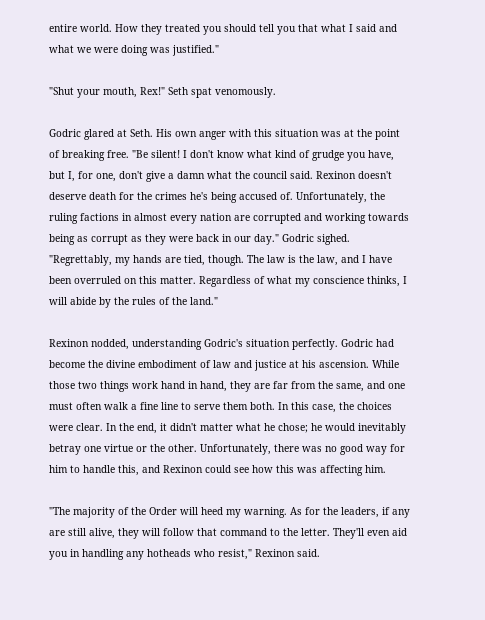entire world. How they treated you should tell you that what I said and what we were doing was justified."

"Shut your mouth, Rex!" Seth spat venomously.

Godric glared at Seth. His own anger with this situation was at the point of breaking free. "Be silent! I don't know what kind of grudge you have, but I, for one, don't give a damn what the council said. Rexinon doesn't deserve death for the crimes he's being accused of. Unfortunately, the ruling factions in almost every nation are corrupted and working towards being as corrupt as they were back in our day." Godric sighed. "Regrettably, my hands are tied, though. The law is the law, and I have been overruled on this matter. Regardless of what my conscience thinks, I will abide by the rules of the land."

Rexinon nodded, understanding Godric's situation perfectly. Godric had become the divine embodiment of law and justice at his ascension. While those two things work hand in hand, they are far from the same, and one must often walk a fine line to serve them both. In this case, the choices were clear. In the end, it didn't matter what he chose; he would inevitably betray one virtue or the other. Unfortunately, there was no good way for him to handle this, and Rexinon could see how this was affecting him.

"The majority of the Order will heed my warning. As for the leaders, if any are still alive, they will follow that command to the letter. They'll even aid you in handling any hotheads who resist," Rexinon said.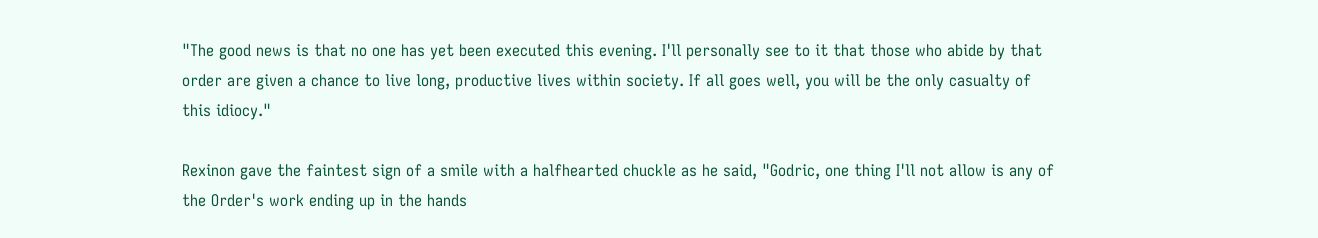"The good news is that no one has yet been executed this evening. I'll personally see to it that those who abide by that order are given a chance to live long, productive lives within society. If all goes well, you will be the only casualty of this idiocy."

Rexinon gave the faintest sign of a smile with a halfhearted chuckle as he said, "Godric, one thing I'll not allow is any of the Order's work ending up in the hands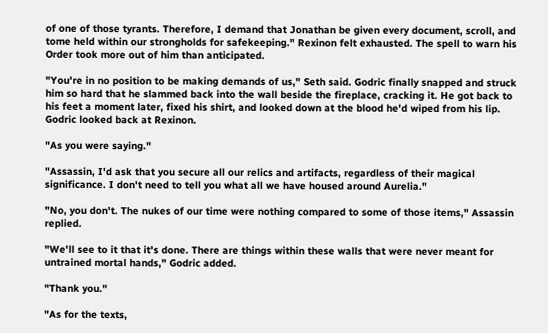of one of those tyrants. Therefore, I demand that Jonathan be given every document, scroll, and tome held within our strongholds for safekeeping." Rexinon felt exhausted. The spell to warn his Order took more out of him than anticipated.

"You're in no position to be making demands of us," Seth said. Godric finally snapped and struck him so hard that he slammed back into the wall beside the fireplace, cracking it. He got back to his feet a moment later, fixed his shirt, and looked down at the blood he'd wiped from his lip. Godric looked back at Rexinon.

"As you were saying."

"Assassin, I'd ask that you secure all our relics and artifacts, regardless of their magical significance. I don't need to tell you what all we have housed around Aurelia."

"No, you don't. The nukes of our time were nothing compared to some of those items," Assassin replied.

"We'll see to it that it's done. There are things within these walls that were never meant for untrained mortal hands," Godric added.

"Thank you."

"As for the texts,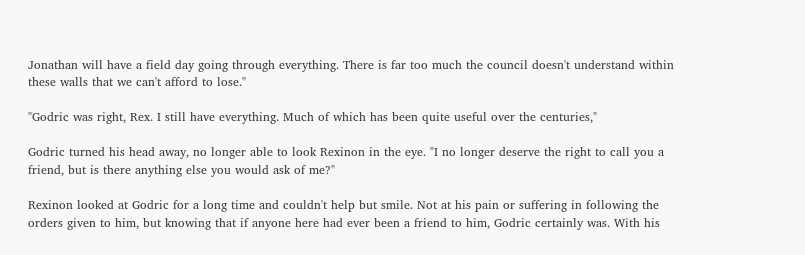Jonathan will have a field day going through everything. There is far too much the council doesn't understand within these walls that we can't afford to lose."

"Godric was right, Rex. I still have everything. Much of which has been quite useful over the centuries,"

Godric turned his head away, no longer able to look Rexinon in the eye. "I no longer deserve the right to call you a friend, but is there anything else you would ask of me?"

Rexinon looked at Godric for a long time and couldn't help but smile. Not at his pain or suffering in following the orders given to him, but knowing that if anyone here had ever been a friend to him, Godric certainly was. With his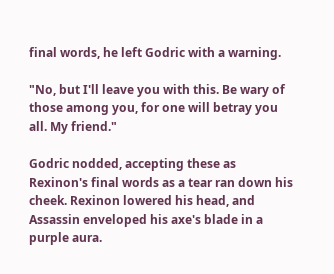final words, he left Godric with a warning.

"No, but I'll leave you with this. Be wary of those among you, for one will betray you all. My friend."

Godric nodded, accepting these as Rexinon's final words as a tear ran down his cheek. Rexinon lowered his head, and Assassin enveloped his axe's blade in a purple aura.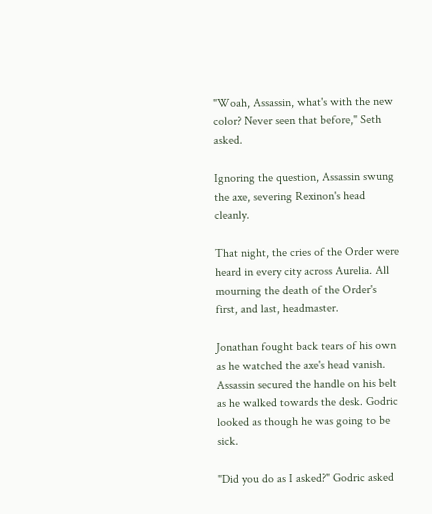"Woah, Assassin, what's with the new color? Never seen that before," Seth asked.

Ignoring the question, Assassin swung the axe, severing Rexinon's head cleanly.

That night, the cries of the Order were heard in every city across Aurelia. All mourning the death of the Order's first, and last, headmaster.

Jonathan fought back tears of his own as he watched the axe's head vanish. Assassin secured the handle on his belt as he walked towards the desk. Godric looked as though he was going to be sick.

"Did you do as I asked?" Godric asked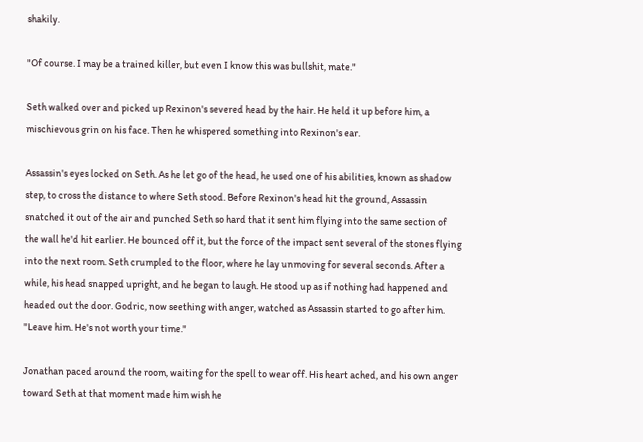shakily.

"Of course. I may be a trained killer, but even I know this was bullshit, mate."

Seth walked over and picked up Rexinon's severed head by the hair. He held it up before him, a mischievous grin on his face. Then he whispered something into Rexinon's ear.

Assassin's eyes locked on Seth. As he let go of the head, he used one of his abilities, known as shadow step, to cross the distance to where Seth stood. Before Rexinon's head hit the ground, Assassin snatched it out of the air and punched Seth so hard that it sent him flying into the same section of the wall he'd hit earlier. He bounced off it, but the force of the impact sent several of the stones flying into the next room. Seth crumpled to the floor, where he lay unmoving for several seconds. After a while, his head snapped upright, and he began to laugh. He stood up as if nothing had happened and headed out the door. Godric, now seething with anger, watched as Assassin started to go after him. "Leave him. He's not worth your time."

Jonathan paced around the room, waiting for the spell to wear off. His heart ached, and his own anger toward Seth at that moment made him wish he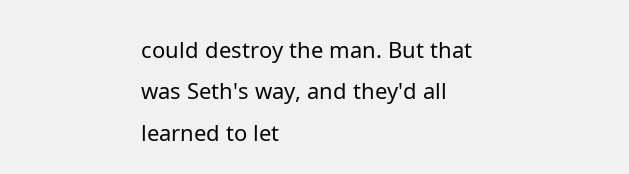could destroy the man. But that was Seth's way, and they'd all learned to let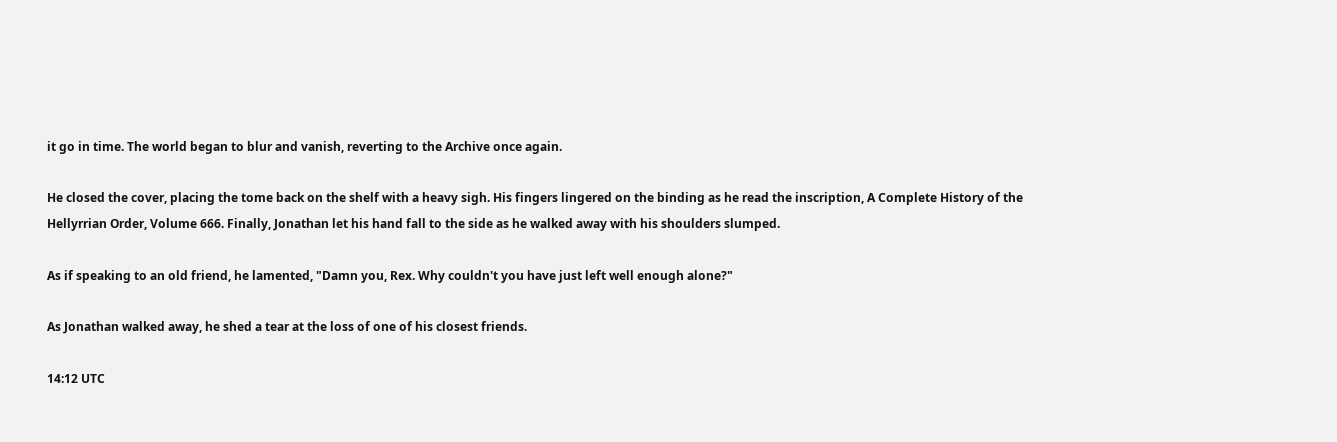it go in time. The world began to blur and vanish, reverting to the Archive once again.

He closed the cover, placing the tome back on the shelf with a heavy sigh. His fingers lingered on the binding as he read the inscription, A Complete History of the Hellyrrian Order, Volume 666. Finally, Jonathan let his hand fall to the side as he walked away with his shoulders slumped.

As if speaking to an old friend, he lamented, "Damn you, Rex. Why couldn't you have just left well enough alone?"

As Jonathan walked away, he shed a tear at the loss of one of his closest friends.

14:12 UTC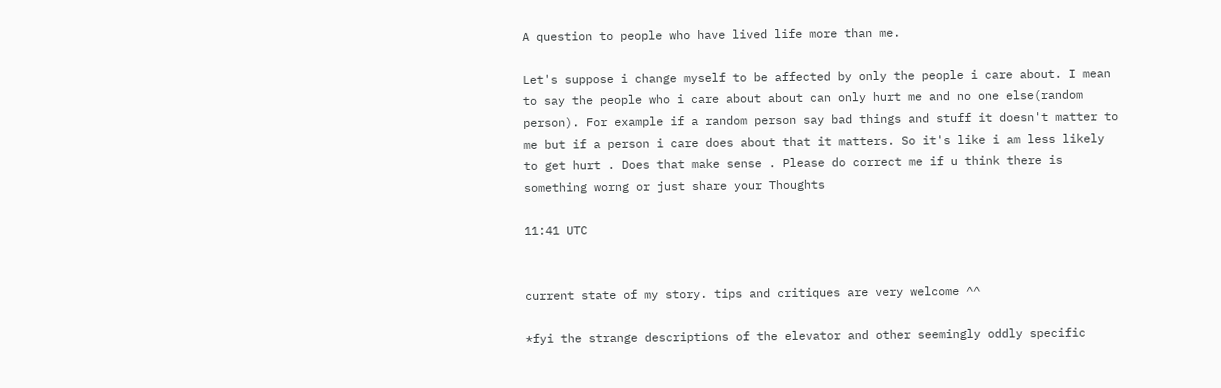A question to people who have lived life more than me.

Let's suppose i change myself to be affected by only the people i care about. I mean to say the people who i care about about can only hurt me and no one else(random person). For example if a random person say bad things and stuff it doesn't matter to me but if a person i care does about that it matters. So it's like i am less likely to get hurt . Does that make sense . Please do correct me if u think there is something worng or just share your Thoughts

11:41 UTC


current state of my story. tips and critiques are very welcome ^^

*fyi the strange descriptions of the elevator and other seemingly oddly specific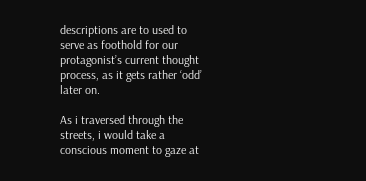descriptions are to used to serve as foothold for our protagonist’s current thought process, as it gets rather ‘odd’ later on.

As i traversed through the streets, i would take a conscious moment to gaze at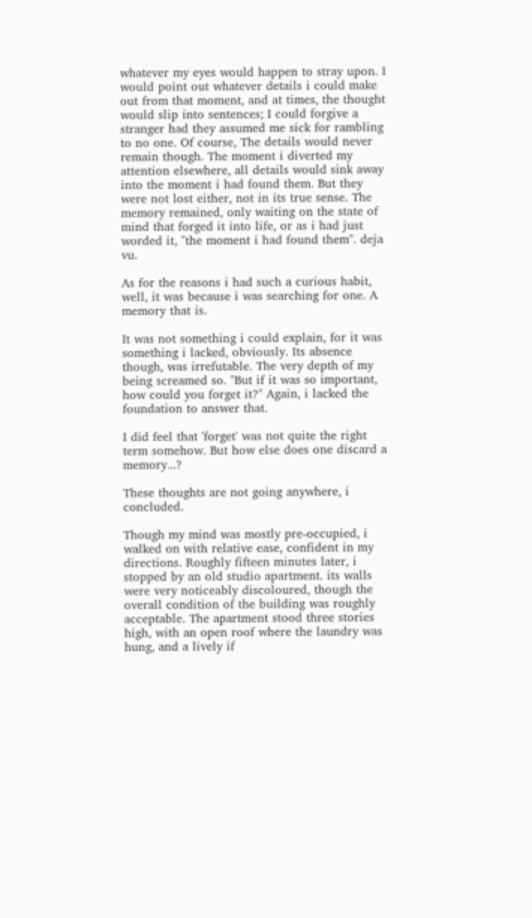whatever my eyes would happen to stray upon. I would point out whatever details i could make out from that moment, and at times, the thought would slip into sentences; I could forgive a stranger had they assumed me sick for rambling to no one. Of course, The details would never remain though. The moment i diverted my attention elsewhere, all details would sink away into the moment i had found them. But they were not lost either, not in its true sense. The memory remained, only waiting on the state of mind that forged it into life, or as i had just worded it, "the moment i had found them". deja vu.

As for the reasons i had such a curious habit, well, it was because i was searching for one. A memory that is.

It was not something i could explain, for it was something i lacked, obviously. Its absence though, was irrefutable. The very depth of my being screamed so. "But if it was so important, how could you forget it?" Again, i lacked the foundation to answer that.

I did feel that 'forget' was not quite the right term somehow. But how else does one discard a memory...?

These thoughts are not going anywhere, i concluded.

Though my mind was mostly pre-occupied, i walked on with relative ease, confident in my directions. Roughly fifteen minutes later, i stopped by an old studio apartment. its walls were very noticeably discoloured, though the overall condition of the building was roughly acceptable. The apartment stood three stories high, with an open roof where the laundry was hung, and a lively if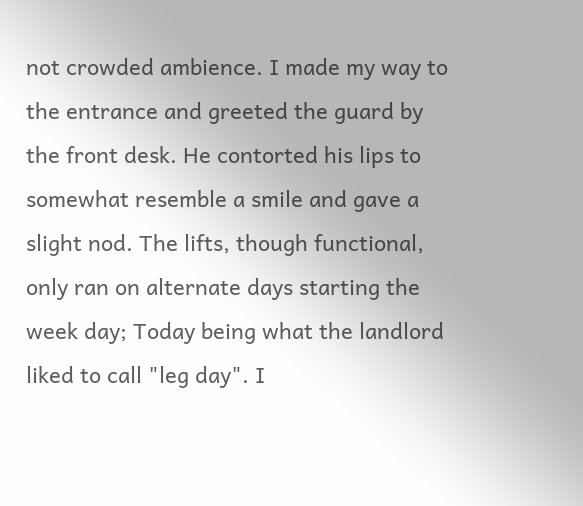not crowded ambience. I made my way to the entrance and greeted the guard by the front desk. He contorted his lips to somewhat resemble a smile and gave a slight nod. The lifts, though functional, only ran on alternate days starting the week day; Today being what the landlord liked to call "leg day". I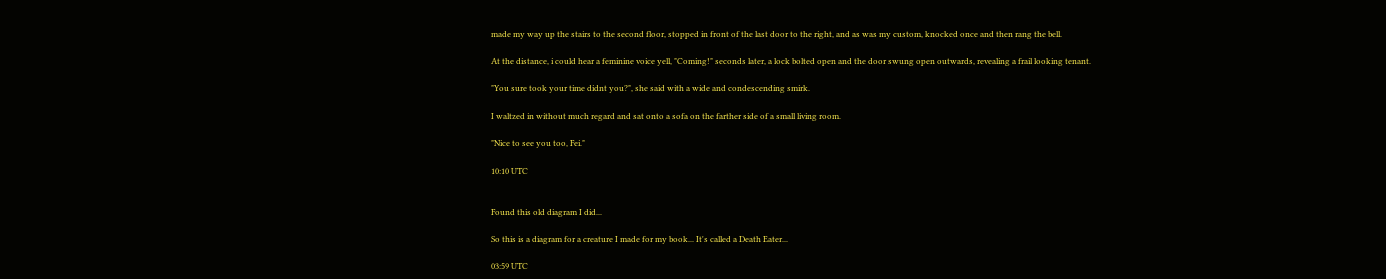made my way up the stairs to the second floor, stopped in front of the last door to the right, and as was my custom, knocked once and then rang the bell.

At the distance, i could hear a feminine voice yell, "Coming!" seconds later, a lock bolted open and the door swung open outwards, revealing a frail looking tenant.

"You sure took your time didnt you?", she said with a wide and condescending smirk.

I waltzed in without much regard and sat onto a sofa on the farther side of a small living room.

"Nice to see you too, Fei."

10:10 UTC


Found this old diagram I did...

So this is a diagram for a creature I made for my book... It's called a Death Eater...

03:59 UTC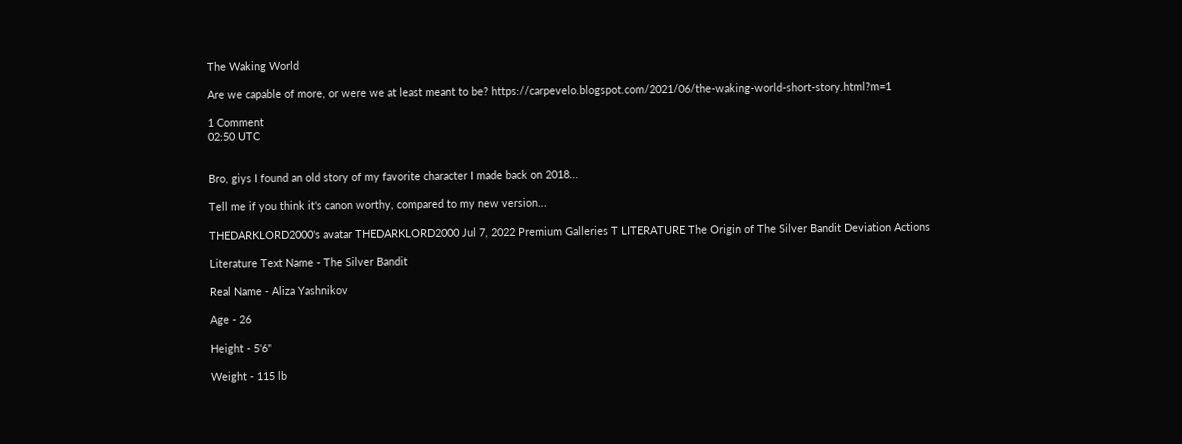The Waking World

Are we capable of more, or were we at least meant to be? https://carpevelo.blogspot.com/2021/06/the-waking-world-short-story.html?m=1

1 Comment
02:50 UTC


Bro, giys I found an old story of my favorite character I made back on 2018...

Tell me if you think it's canon worthy, compared to my new version...

THEDARKLORD2000's avatar THEDARKLORD2000 Jul 7, 2022 Premium Galleries T LITERATURE The Origin of The Silver Bandit Deviation Actions

Literature Text Name - The Silver Bandit

Real Name - Aliza Yashnikov

Age - 26

Height - 5'6"

Weight - 115 lb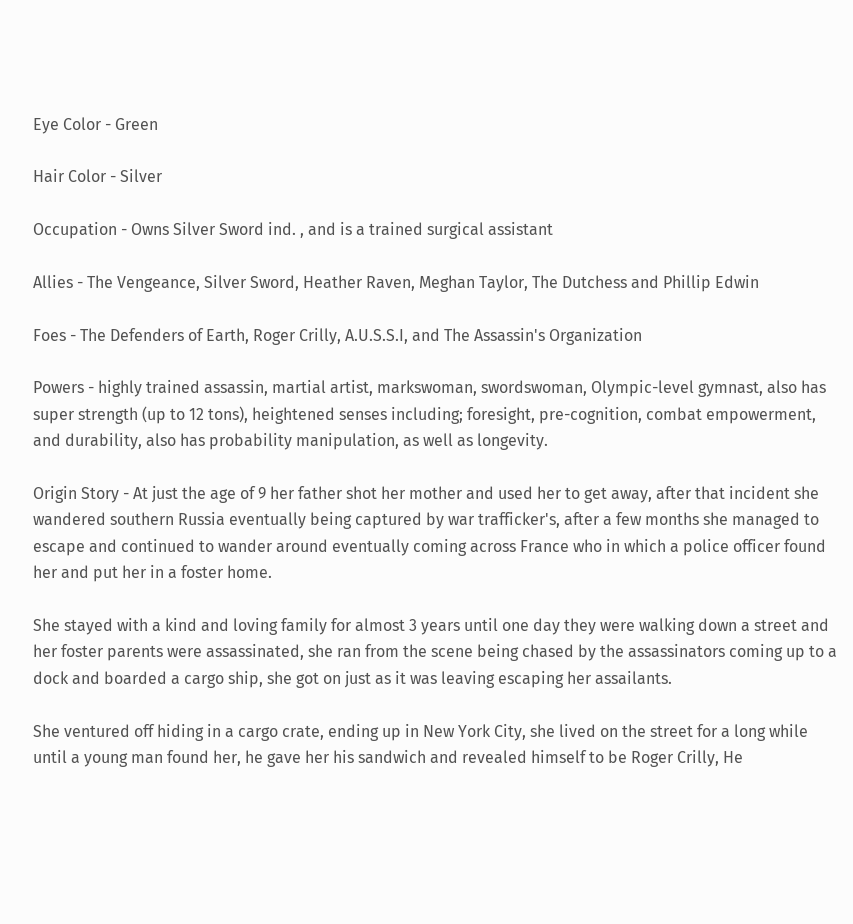Eye Color - Green

Hair Color - Silver

Occupation - Owns Silver Sword ind. , and is a trained surgical assistant

Allies - The Vengeance, Silver Sword, Heather Raven, Meghan Taylor, The Dutchess and Phillip Edwin

Foes - The Defenders of Earth, Roger Crilly, A.U.S.S.I, and The Assassin's Organization

Powers - highly trained assassin, martial artist, markswoman, swordswoman, Olympic-level gymnast, also has super strength (up to 12 tons), heightened senses including; foresight, pre-cognition, combat empowerment, and durability, also has probability manipulation, as well as longevity.

Origin Story - At just the age of 9 her father shot her mother and used her to get away, after that incident she wandered southern Russia eventually being captured by war trafficker's, after a few months she managed to escape and continued to wander around eventually coming across France who in which a police officer found her and put her in a foster home.

She stayed with a kind and loving family for almost 3 years until one day they were walking down a street and her foster parents were assassinated, she ran from the scene being chased by the assassinators coming up to a dock and boarded a cargo ship, she got on just as it was leaving escaping her assailants.

She ventured off hiding in a cargo crate, ending up in New York City, she lived on the street for a long while until a young man found her, he gave her his sandwich and revealed himself to be Roger Crilly, He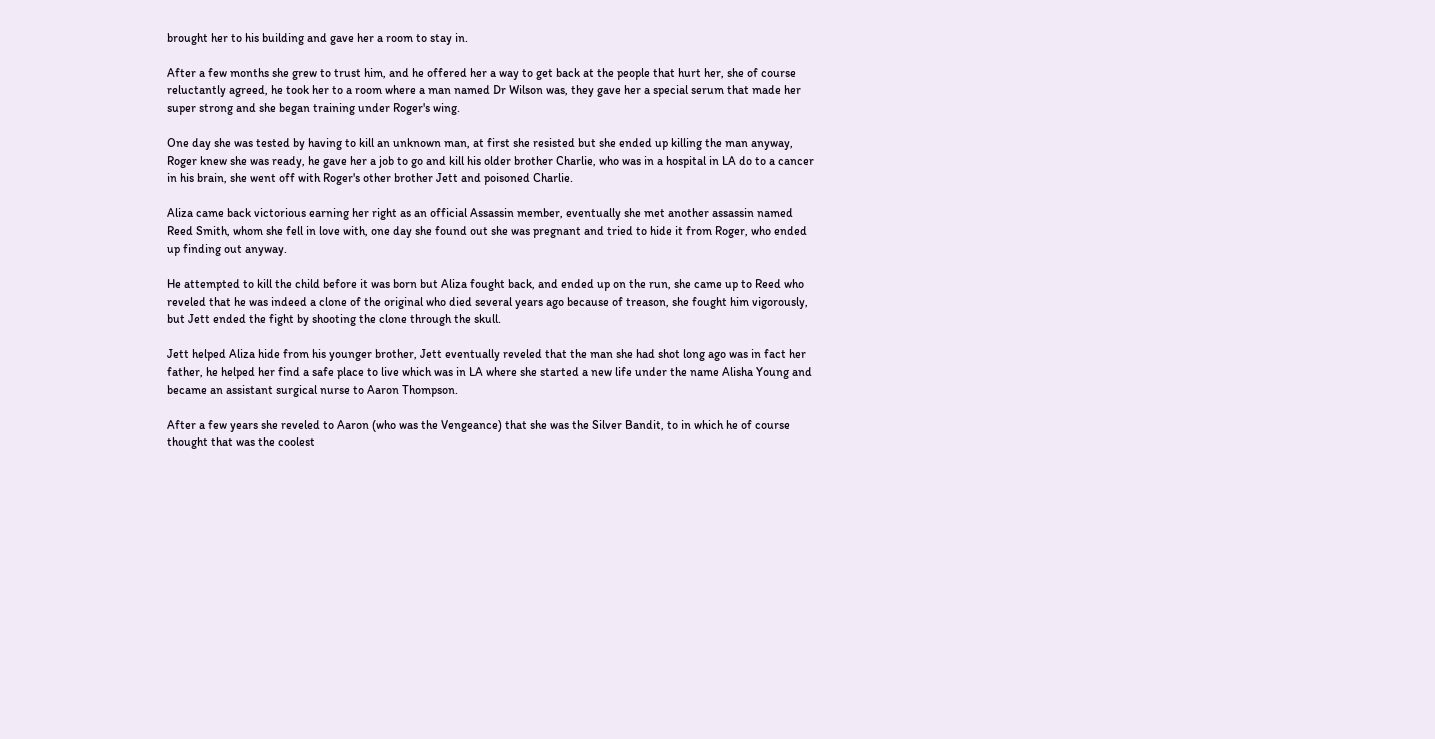brought her to his building and gave her a room to stay in.

After a few months she grew to trust him, and he offered her a way to get back at the people that hurt her, she of course reluctantly agreed, he took her to a room where a man named Dr Wilson was, they gave her a special serum that made her super strong and she began training under Roger's wing.

One day she was tested by having to kill an unknown man, at first she resisted but she ended up killing the man anyway, Roger knew she was ready, he gave her a job to go and kill his older brother Charlie, who was in a hospital in LA do to a cancer in his brain, she went off with Roger's other brother Jett and poisoned Charlie.

Aliza came back victorious earning her right as an official Assassin member, eventually she met another assassin named Reed Smith, whom she fell in love with, one day she found out she was pregnant and tried to hide it from Roger, who ended up finding out anyway.

He attempted to kill the child before it was born but Aliza fought back, and ended up on the run, she came up to Reed who reveled that he was indeed a clone of the original who died several years ago because of treason, she fought him vigorously, but Jett ended the fight by shooting the clone through the skull.

Jett helped Aliza hide from his younger brother, Jett eventually reveled that the man she had shot long ago was in fact her father, he helped her find a safe place to live which was in LA where she started a new life under the name Alisha Young and became an assistant surgical nurse to Aaron Thompson.

After a few years she reveled to Aaron (who was the Vengeance) that she was the Silver Bandit, to in which he of course thought that was the coolest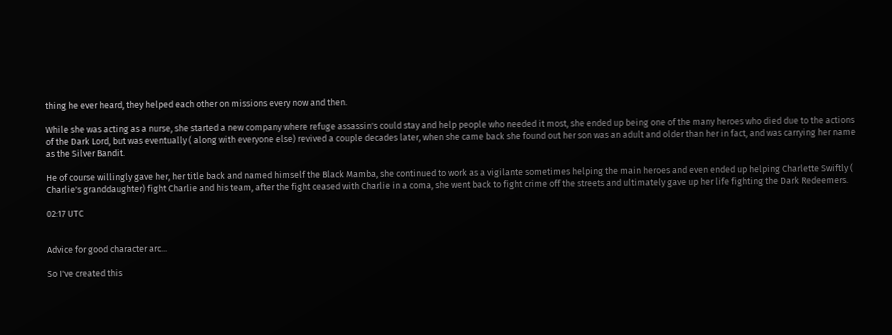thing he ever heard, they helped each other on missions every now and then.

While she was acting as a nurse, she started a new company where refuge assassin's could stay and help people who needed it most, she ended up being one of the many heroes who died due to the actions of the Dark Lord, but was eventually ( along with everyone else) revived a couple decades later, when she came back she found out her son was an adult and older than her in fact, and was carrying her name as the Silver Bandit.

He of course willingly gave her, her title back and named himself the Black Mamba, she continued to work as a vigilante sometimes helping the main heroes and even ended up helping Charlette Swiftly ( Charlie's granddaughter) fight Charlie and his team, after the fight ceased with Charlie in a coma, she went back to fight crime off the streets and ultimately gave up her life fighting the Dark Redeemers.

02:17 UTC


Advice for good character arc...

So I've created this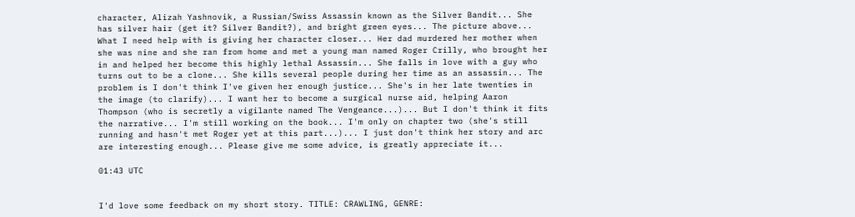character, Alizah Yashnovik, a Russian/Swiss Assassin known as the Silver Bandit... She has silver hair (get it? Silver Bandit?), and bright green eyes... The picture above... What I need help with is giving her character closer... Her dad murdered her mother when she was nine and she ran from home and met a young man named Roger Crilly, who brought her in and helped her become this highly lethal Assassin... She falls in love with a guy who turns out to be a clone... She kills several people during her time as an assassin... The problem is I don't think I've given her enough justice... She's in her late twenties in the image (to clarify)... I want her to become a surgical nurse aid, helping Aaron Thompson (who is secretly a vigilante named The Vengeance...)... But I don't think it fits the narrative... I'm still working on the book... I'm only on chapter two (she's still running and hasn't met Roger yet at this part...)... I just don't think her story and arc are interesting enough... Please give me some advice, is greatly appreciate it...

01:43 UTC


I'd love some feedback on my short story. TITLE: CRAWLING, GENRE: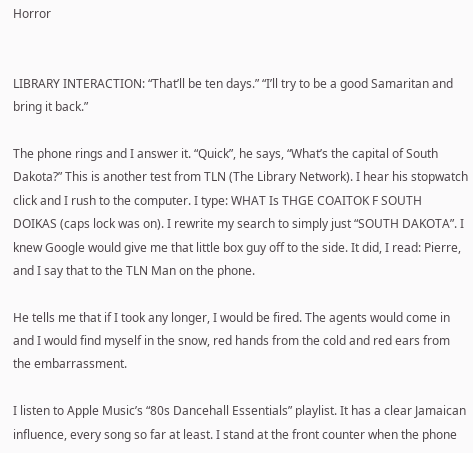Horror


LIBRARY INTERACTION: “That’ll be ten days.” “I’ll try to be a good Samaritan and bring it back.”

The phone rings and I answer it. “Quick”, he says, “What’s the capital of South Dakota?” This is another test from TLN (The Library Network). I hear his stopwatch click and I rush to the computer. I type: WHAT Is THGE COAITOK F SOUTH DOIKAS (caps lock was on). I rewrite my search to simply just “SOUTH DAKOTA”. I knew Google would give me that little box guy off to the side. It did, I read: Pierre, and I say that to the TLN Man on the phone.

He tells me that if I took any longer, I would be fired. The agents would come in and I would find myself in the snow, red hands from the cold and red ears from the embarrassment.

I listen to Apple Music’s “80s Dancehall Essentials” playlist. It has a clear Jamaican influence, every song so far at least. I stand at the front counter when the phone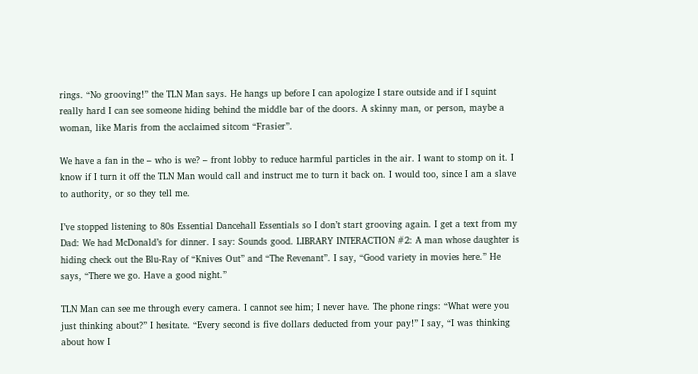rings. “No grooving!” the TLN Man says. He hangs up before I can apologize I stare outside and if I squint really hard I can see someone hiding behind the middle bar of the doors. A skinny man, or person, maybe a woman, like Maris from the acclaimed sitcom “Frasier”.

We have a fan in the – who is we? – front lobby to reduce harmful particles in the air. I want to stomp on it. I know if I turn it off the TLN Man would call and instruct me to turn it back on. I would too, since I am a slave to authority, or so they tell me.

I’ve stopped listening to 80s Essential Dancehall Essentials so I don’t start grooving again. I get a text from my Dad: We had McDonald’s for dinner. I say: Sounds good. LIBRARY INTERACTION #2: A man whose daughter is hiding check out the Blu-Ray of “Knives Out” and “The Revenant”. I say, “Good variety in movies here.” He says, “There we go. Have a good night.”

TLN Man can see me through every camera. I cannot see him; I never have. The phone rings: “What were you just thinking about?” I hesitate. “Every second is five dollars deducted from your pay!” I say, “I was thinking about how I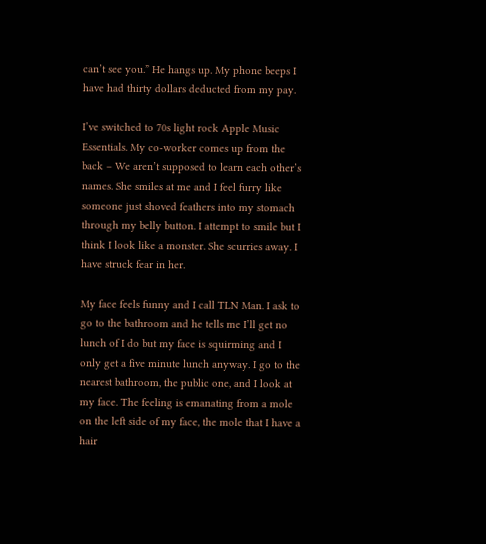can’t see you.” He hangs up. My phone beeps I have had thirty dollars deducted from my pay.

I’ve switched to 70s light rock Apple Music Essentials. My co-worker comes up from the back – We aren’t supposed to learn each other’s names. She smiles at me and I feel furry like someone just shoved feathers into my stomach through my belly button. I attempt to smile but I think I look like a monster. She scurries away. I have struck fear in her.

My face feels funny and I call TLN Man. I ask to go to the bathroom and he tells me I’ll get no lunch of I do but my face is squirming and I only get a five minute lunch anyway. I go to the nearest bathroom, the public one, and I look at my face. The feeling is emanating from a mole on the left side of my face, the mole that I have a hair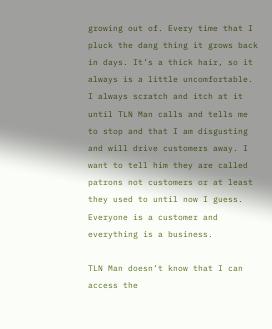growing out of. Every time that I pluck the dang thing it grows back in days. It’s a thick hair, so it always is a little uncomfortable. I always scratch and itch at it until TLN Man calls and tells me to stop and that I am disgusting and will drive customers away. I want to tell him they are called patrons not customers or at least they used to until now I guess. Everyone is a customer and everything is a business.

TLN Man doesn’t know that I can access the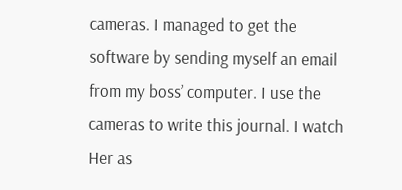cameras. I managed to get the software by sending myself an email from my boss’ computer. I use the cameras to write this journal. I watch Her as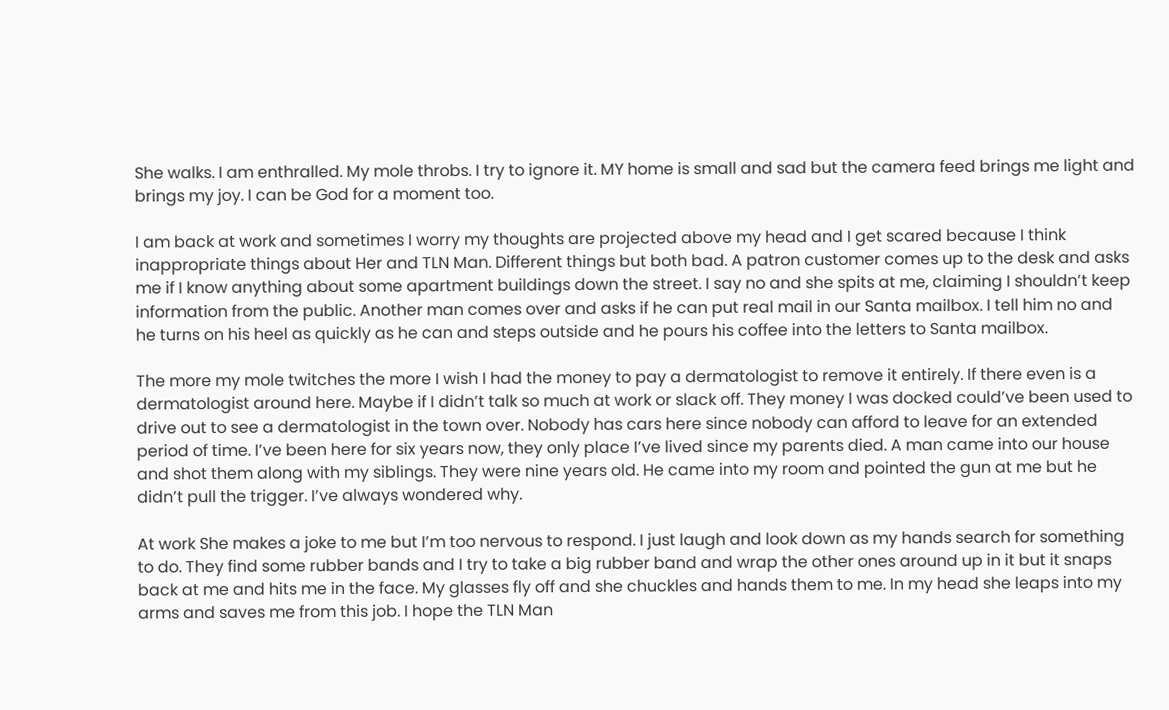She walks. I am enthralled. My mole throbs. I try to ignore it. MY home is small and sad but the camera feed brings me light and brings my joy. I can be God for a moment too.

I am back at work and sometimes I worry my thoughts are projected above my head and I get scared because I think inappropriate things about Her and TLN Man. Different things but both bad. A patron customer comes up to the desk and asks me if I know anything about some apartment buildings down the street. I say no and she spits at me, claiming I shouldn’t keep information from the public. Another man comes over and asks if he can put real mail in our Santa mailbox. I tell him no and he turns on his heel as quickly as he can and steps outside and he pours his coffee into the letters to Santa mailbox.

The more my mole twitches the more I wish I had the money to pay a dermatologist to remove it entirely. If there even is a dermatologist around here. Maybe if I didn’t talk so much at work or slack off. They money I was docked could’ve been used to drive out to see a dermatologist in the town over. Nobody has cars here since nobody can afford to leave for an extended period of time. I’ve been here for six years now, they only place I’ve lived since my parents died. A man came into our house and shot them along with my siblings. They were nine years old. He came into my room and pointed the gun at me but he didn’t pull the trigger. I’ve always wondered why.

At work She makes a joke to me but I’m too nervous to respond. I just laugh and look down as my hands search for something to do. They find some rubber bands and I try to take a big rubber band and wrap the other ones around up in it but it snaps back at me and hits me in the face. My glasses fly off and she chuckles and hands them to me. In my head she leaps into my arms and saves me from this job. I hope the TLN Man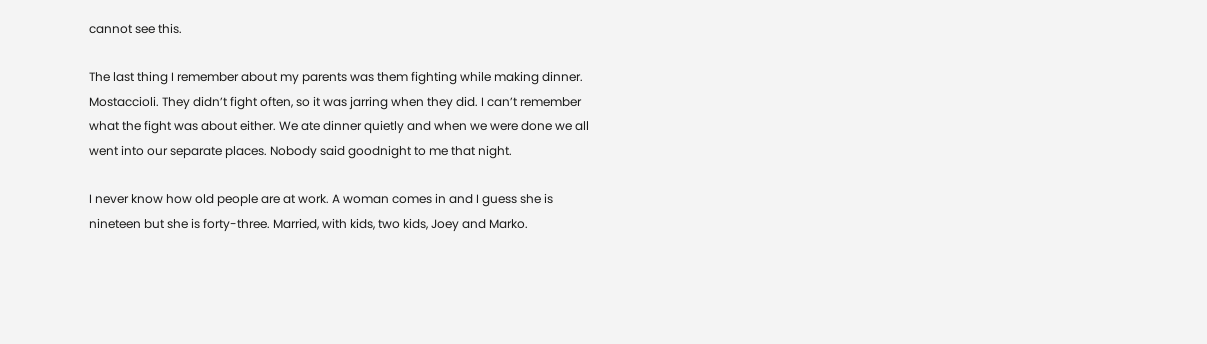cannot see this.

The last thing I remember about my parents was them fighting while making dinner. Mostaccioli. They didn’t fight often, so it was jarring when they did. I can’t remember what the fight was about either. We ate dinner quietly and when we were done we all went into our separate places. Nobody said goodnight to me that night.

I never know how old people are at work. A woman comes in and I guess she is nineteen but she is forty-three. Married, with kids, two kids, Joey and Marko.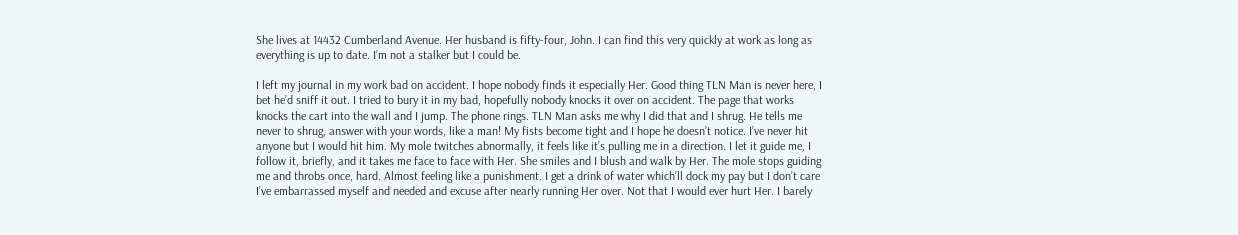She lives at 14432 Cumberland Avenue. Her husband is fifty-four, John. I can find this very quickly at work as long as everything is up to date. I’m not a stalker but I could be.

I left my journal in my work bad on accident. I hope nobody finds it especially Her. Good thing TLN Man is never here, I bet he’d sniff it out. I tried to bury it in my bad, hopefully nobody knocks it over on accident. The page that works knocks the cart into the wall and I jump. The phone rings. TLN Man asks me why I did that and I shrug. He tells me never to shrug, answer with your words, like a man! My fists become tight and I hope he doesn’t notice. I’ve never hit anyone but I would hit him. My mole twitches abnormally, it feels like it’s pulling me in a direction. I let it guide me, I follow it, briefly, and it takes me face to face with Her. She smiles and I blush and walk by Her. The mole stops guiding me and throbs once, hard. Almost feeling like a punishment. I get a drink of water which’ll dock my pay but I don’t care I’ve embarrassed myself and needed and excuse after nearly running Her over. Not that I would ever hurt Her. I barely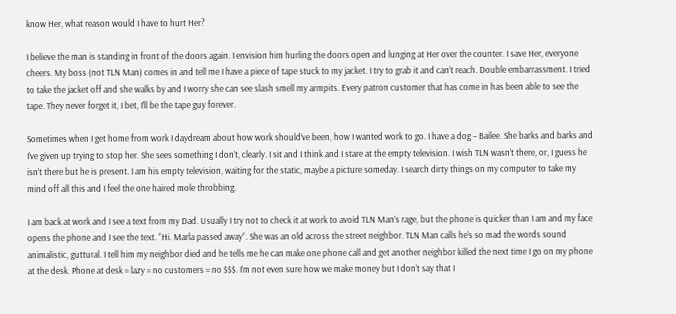know Her, what reason would I have to hurt Her?

I believe the man is standing in front of the doors again. I envision him hurling the doors open and lunging at Her over the counter. I save Her, everyone cheers. My boss (not TLN Man) comes in and tell me I have a piece of tape stuck to my jacket. I try to grab it and can’t reach. Double embarrassment. I tried to take the jacket off and she walks by and I worry she can see slash smell my armpits. Every patron customer that has come in has been able to see the tape. They never forget it, I bet, I’ll be the tape guy forever.

Sometimes when I get home from work I daydream about how work should’ve been, how I wanted work to go. I have a dog – Bailee. She barks and barks and I’ve given up trying to stop her. She sees something I don’t, clearly. I sit and I think and I stare at the empty television. I wish TLN wasn’t there, or, I guess he isn’t there but he is present. I am his empty television, waiting for the static, maybe a picture someday. I search dirty things on my computer to take my mind off all this and I feel the one haired mole throbbing.

I am back at work and I see a text from my Dad. Usually I try not to check it at work to avoid TLN Man’s rage, but the phone is quicker than I am and my face opens the phone and I see the text. “Hi. Marla passed away”. She was an old across the street neighbor. TLN Man calls he’s so mad the words sound animalistic, guttural. I tell him my neighbor died and he tells me he can make one phone call and get another neighbor killed the next time I go on my phone at the desk. Phone at desk = lazy = no customers = no $$$. I’m not even sure how we make money but I don’t say that I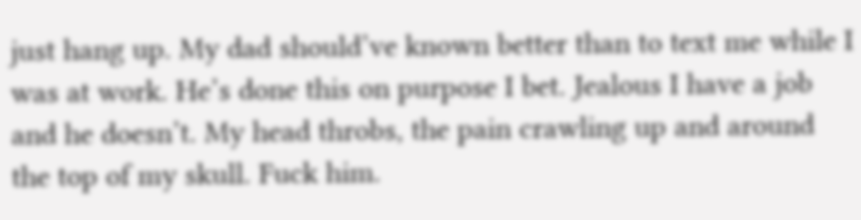just hang up. My dad should’ve known better than to text me while I was at work. He’s done this on purpose I bet. Jealous I have a job and he doesn’t. My head throbs, the pain crawling up and around the top of my skull. Fuck him.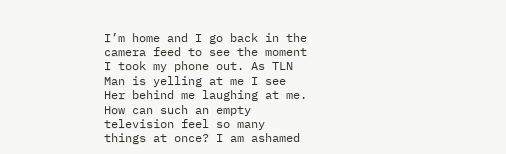I’m home and I go back in the camera feed to see the moment I took my phone out. As TLN Man is yelling at me I see Her behind me laughing at me. How can such an empty television feel so many things at once? I am ashamed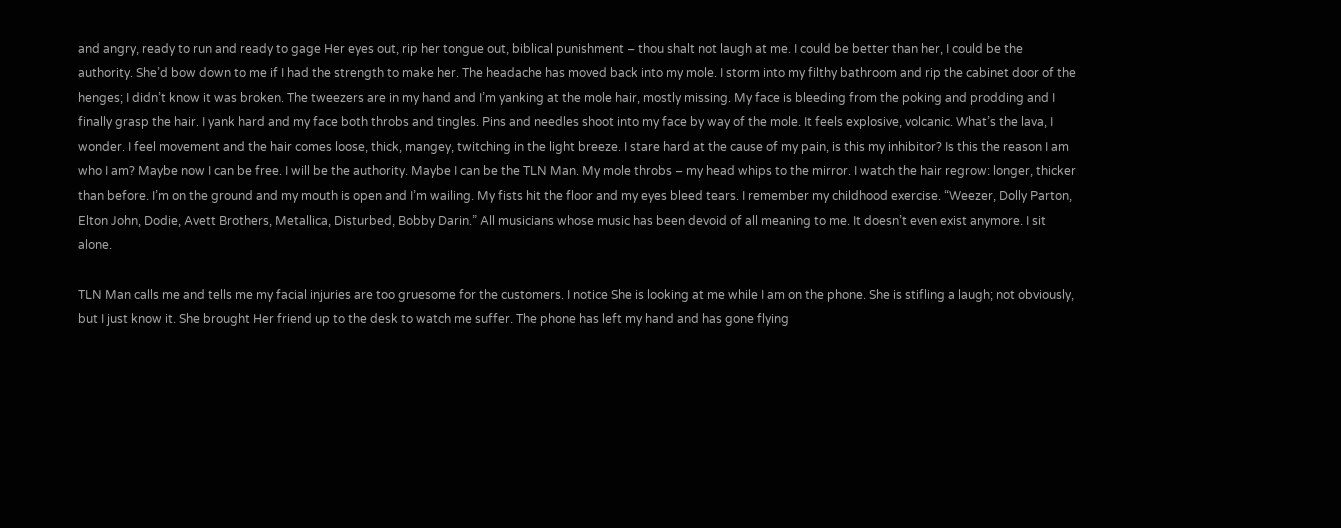and angry, ready to run and ready to gage Her eyes out, rip her tongue out, biblical punishment – thou shalt not laugh at me. I could be better than her, I could be the authority. She’d bow down to me if I had the strength to make her. The headache has moved back into my mole. I storm into my filthy bathroom and rip the cabinet door of the henges; I didn’t know it was broken. The tweezers are in my hand and I’m yanking at the mole hair, mostly missing. My face is bleeding from the poking and prodding and I finally grasp the hair. I yank hard and my face both throbs and tingles. Pins and needles shoot into my face by way of the mole. It feels explosive, volcanic. What’s the lava, I wonder. I feel movement and the hair comes loose, thick, mangey, twitching in the light breeze. I stare hard at the cause of my pain, is this my inhibitor? Is this the reason I am who I am? Maybe now I can be free. I will be the authority. Maybe I can be the TLN Man. My mole throbs – my head whips to the mirror. I watch the hair regrow: longer, thicker than before. I’m on the ground and my mouth is open and I’m wailing. My fists hit the floor and my eyes bleed tears. I remember my childhood exercise. “Weezer, Dolly Parton, Elton John, Dodie, Avett Brothers, Metallica, Disturbed, Bobby Darin.” All musicians whose music has been devoid of all meaning to me. It doesn’t even exist anymore. I sit alone.

TLN Man calls me and tells me my facial injuries are too gruesome for the customers. I notice She is looking at me while I am on the phone. She is stifling a laugh; not obviously, but I just know it. She brought Her friend up to the desk to watch me suffer. The phone has left my hand and has gone flying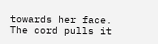towards her face. The cord pulls it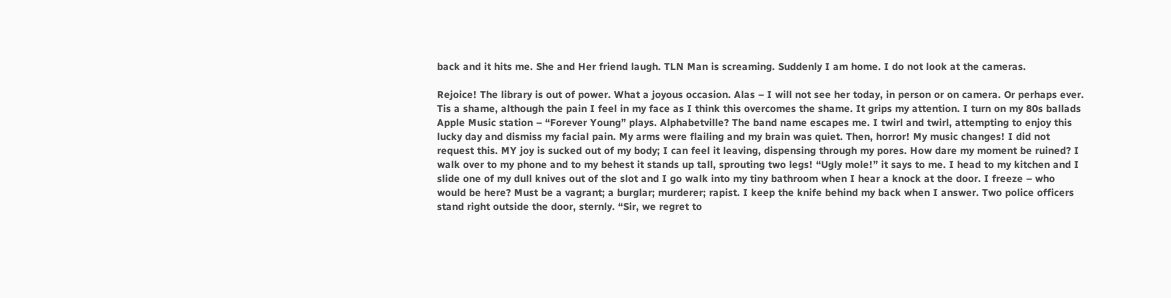back and it hits me. She and Her friend laugh. TLN Man is screaming. Suddenly I am home. I do not look at the cameras.

Rejoice! The library is out of power. What a joyous occasion. Alas – I will not see her today, in person or on camera. Or perhaps ever. Tis a shame, although the pain I feel in my face as I think this overcomes the shame. It grips my attention. I turn on my 80s ballads Apple Music station – “Forever Young” plays. Alphabetville? The band name escapes me. I twirl and twirl, attempting to enjoy this lucky day and dismiss my facial pain. My arms were flailing and my brain was quiet. Then, horror! My music changes! I did not request this. MY joy is sucked out of my body; I can feel it leaving, dispensing through my pores. How dare my moment be ruined? I walk over to my phone and to my behest it stands up tall, sprouting two legs! “Ugly mole!” it says to me. I head to my kitchen and I slide one of my dull knives out of the slot and I go walk into my tiny bathroom when I hear a knock at the door. I freeze – who would be here? Must be a vagrant; a burglar; murderer; rapist. I keep the knife behind my back when I answer. Two police officers stand right outside the door, sternly. “Sir, we regret to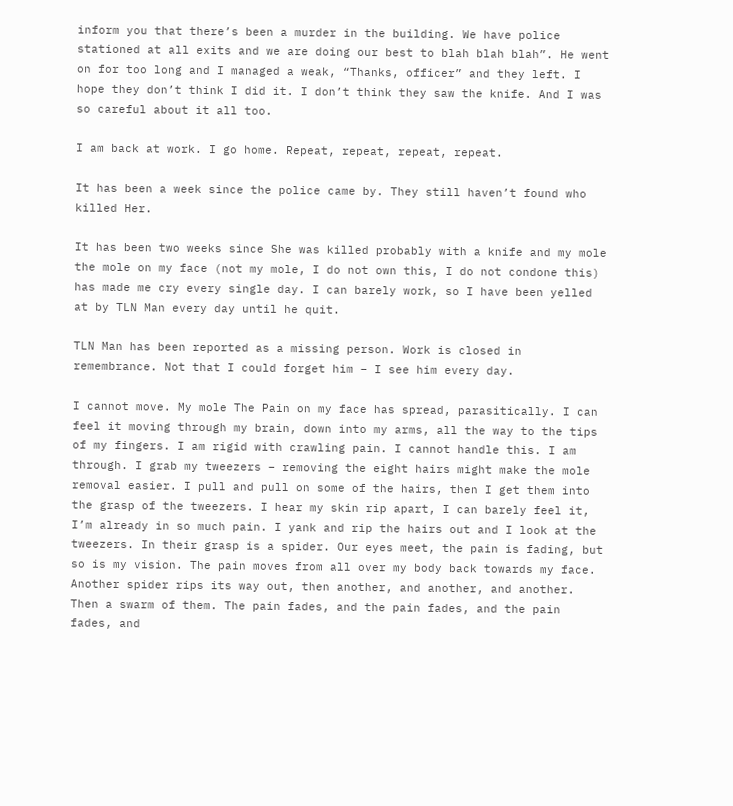inform you that there’s been a murder in the building. We have police stationed at all exits and we are doing our best to blah blah blah”. He went on for too long and I managed a weak, “Thanks, officer” and they left. I hope they don’t think I did it. I don’t think they saw the knife. And I was so careful about it all too.

I am back at work. I go home. Repeat, repeat, repeat, repeat.

It has been a week since the police came by. They still haven’t found who killed Her.

It has been two weeks since She was killed probably with a knife and my mole the mole on my face (not my mole, I do not own this, I do not condone this) has made me cry every single day. I can barely work, so I have been yelled at by TLN Man every day until he quit.

TLN Man has been reported as a missing person. Work is closed in remembrance. Not that I could forget him – I see him every day.

I cannot move. My mole The Pain on my face has spread, parasitically. I can feel it moving through my brain, down into my arms, all the way to the tips of my fingers. I am rigid with crawling pain. I cannot handle this. I am through. I grab my tweezers – removing the eight hairs might make the mole removal easier. I pull and pull on some of the hairs, then I get them into the grasp of the tweezers. I hear my skin rip apart, I can barely feel it, I’m already in so much pain. I yank and rip the hairs out and I look at the tweezers. In their grasp is a spider. Our eyes meet, the pain is fading, but so is my vision. The pain moves from all over my body back towards my face. Another spider rips its way out, then another, and another, and another. Then a swarm of them. The pain fades, and the pain fades, and the pain fades, and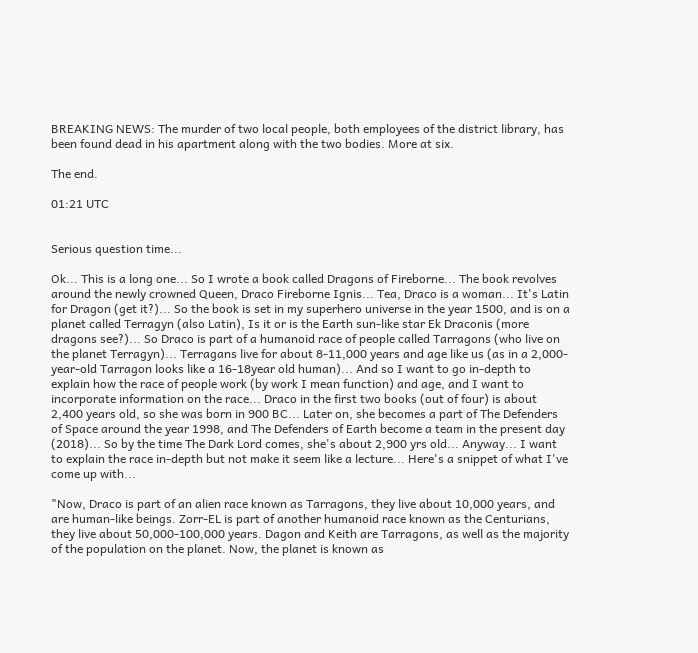BREAKING NEWS: The murder of two local people, both employees of the district library, has been found dead in his apartment along with the two bodies. More at six.

The end.

01:21 UTC


Serious question time...

Ok... This is a long one... So I wrote a book called Dragons of Fireborne... The book revolves around the newly crowned Queen, Draco Fireborne Ignis... Tea, Draco is a woman... It's Latin for Dragon (get it?)... So the book is set in my superhero universe in the year 1500, and is on a planet called Terragyn (also Latin), Is it or is the Earth sun-like star Ek Draconis (more dragons see?)... So Draco is part of a humanoid race of people called Tarragons (who live on the planet Terragyn)... Terragans live for about 8-11,000 years and age like us (as in a 2,000-year-old Tarragon looks like a 16-18year old human)... And so I want to go in-depth to explain how the race of people work (by work I mean function) and age, and I want to incorporate information on the race... Draco in the first two books (out of four) is about 2,400 years old, so she was born in 900 BC... Later on, she becomes a part of The Defenders of Space around the year 1998, and The Defenders of Earth become a team in the present day (2018)... So by the time The Dark Lord comes, she's about 2,900 yrs old... Anyway... I want to explain the race in-depth but not make it seem like a lecture... Here's a snippet of what I've come up with...

"Now, Draco is part of an alien race known as Tarragons, they live about 10,000 years, and are human-like beings. Zorr-EL is part of another humanoid race known as the Centurians, they live about 50,000-100,000 years. Dagon and Keith are Tarragons, as well as the majority of the population on the planet. Now, the planet is known as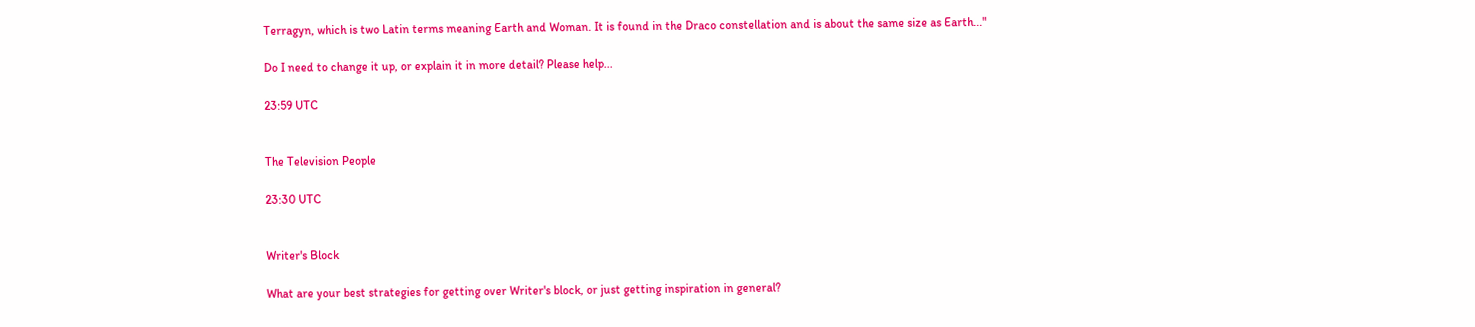Terragyn, which is two Latin terms meaning Earth and Woman. It is found in the Draco constellation and is about the same size as Earth..."

Do I need to change it up, or explain it in more detail? Please help...

23:59 UTC


The Television People

23:30 UTC


Writer's Block

What are your best strategies for getting over Writer's block, or just getting inspiration in general?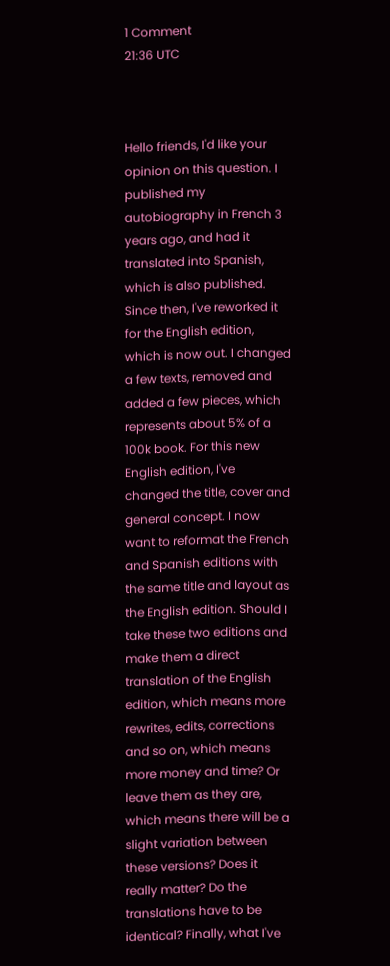1 Comment
21:36 UTC



Hello friends, I'd like your opinion on this question. I published my autobiography in French 3 years ago, and had it translated into Spanish, which is also published. Since then, I've reworked it for the English edition, which is now out. I changed a few texts, removed and added a few pieces, which represents about 5% of a 100k book. For this new English edition, I've changed the title, cover and general concept. I now want to reformat the French and Spanish editions with the same title and layout as the English edition. Should I take these two editions and make them a direct translation of the English edition, which means more rewrites, edits, corrections and so on, which means more money and time? Or leave them as they are, which means there will be a slight variation between these versions? Does it really matter? Do the translations have to be identical? Finally, what I've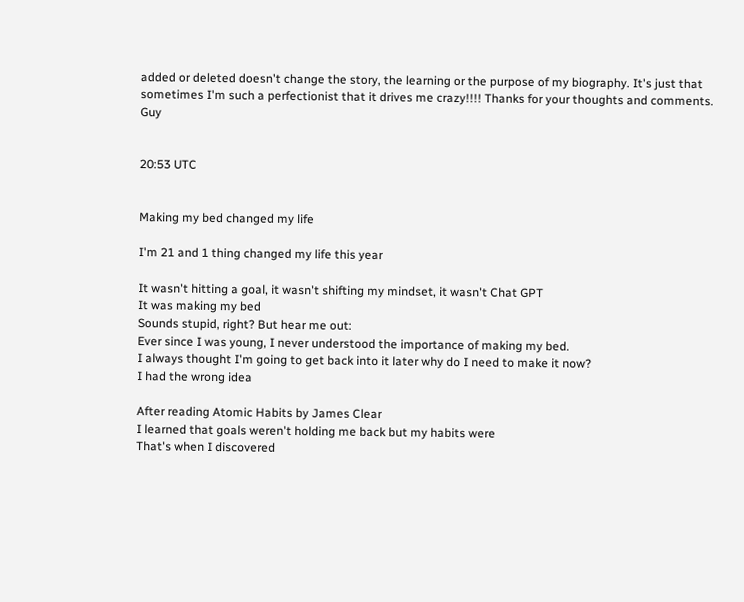added or deleted doesn't change the story, the learning or the purpose of my biography. It's just that sometimes I'm such a perfectionist that it drives me crazy!!!! Thanks for your thoughts and comments. Guy


20:53 UTC


Making my bed changed my life

I'm 21 and 1 thing changed my life this year

It wasn't hitting a goal, it wasn't shifting my mindset, it wasn't Chat GPT
It was making my bed
Sounds stupid, right? But hear me out:
Ever since I was young, I never understood the importance of making my bed.
I always thought I'm going to get back into it later why do I need to make it now?
I had the wrong idea

After reading Atomic Habits by James Clear
I learned that goals weren't holding me back but my habits were
That's when I discovered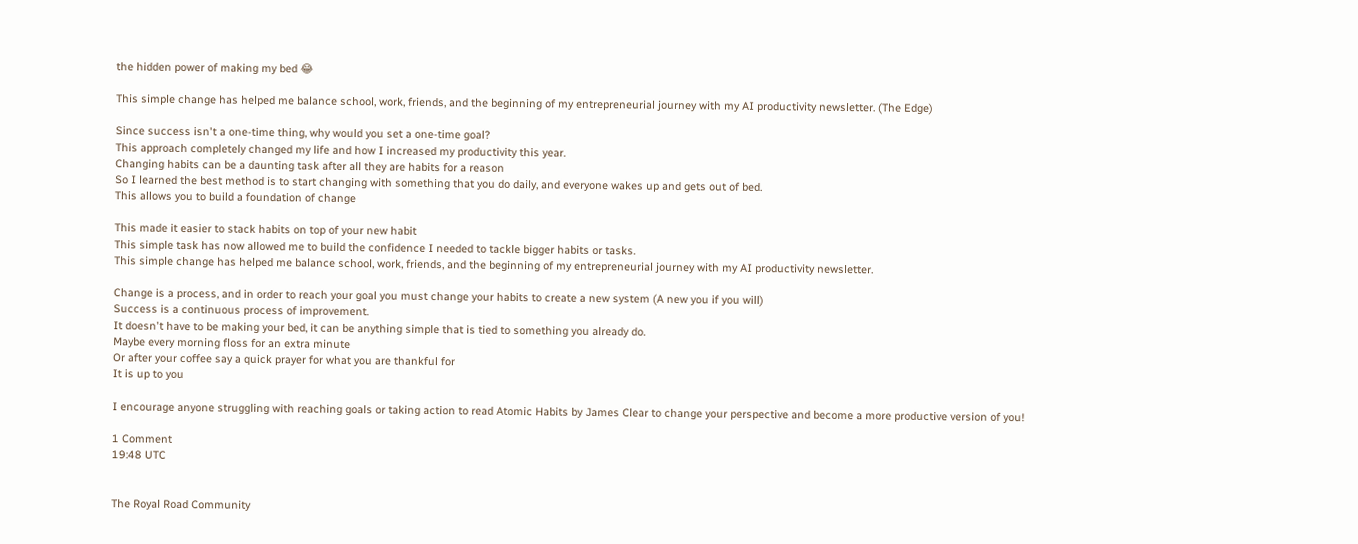the hidden power of making my bed 😂

This simple change has helped me balance school, work, friends, and the beginning of my entrepreneurial journey with my AI productivity newsletter. (The Edge)

Since success isn't a one-time thing, why would you set a one-time goal?
This approach completely changed my life and how I increased my productivity this year.
Changing habits can be a daunting task after all they are habits for a reason
So I learned the best method is to start changing with something that you do daily, and everyone wakes up and gets out of bed.
This allows you to build a foundation of change

This made it easier to stack habits on top of your new habit
This simple task has now allowed me to build the confidence I needed to tackle bigger habits or tasks.
This simple change has helped me balance school, work, friends, and the beginning of my entrepreneurial journey with my AI productivity newsletter.

Change is a process, and in order to reach your goal you must change your habits to create a new system (A new you if you will)
Success is a continuous process of improvement.
It doesn't have to be making your bed, it can be anything simple that is tied to something you already do.
Maybe every morning floss for an extra minute
Or after your coffee say a quick prayer for what you are thankful for
It is up to you

I encourage anyone struggling with reaching goals or taking action to read Atomic Habits by James Clear to change your perspective and become a more productive version of you!

1 Comment
19:48 UTC


The Royal Road Community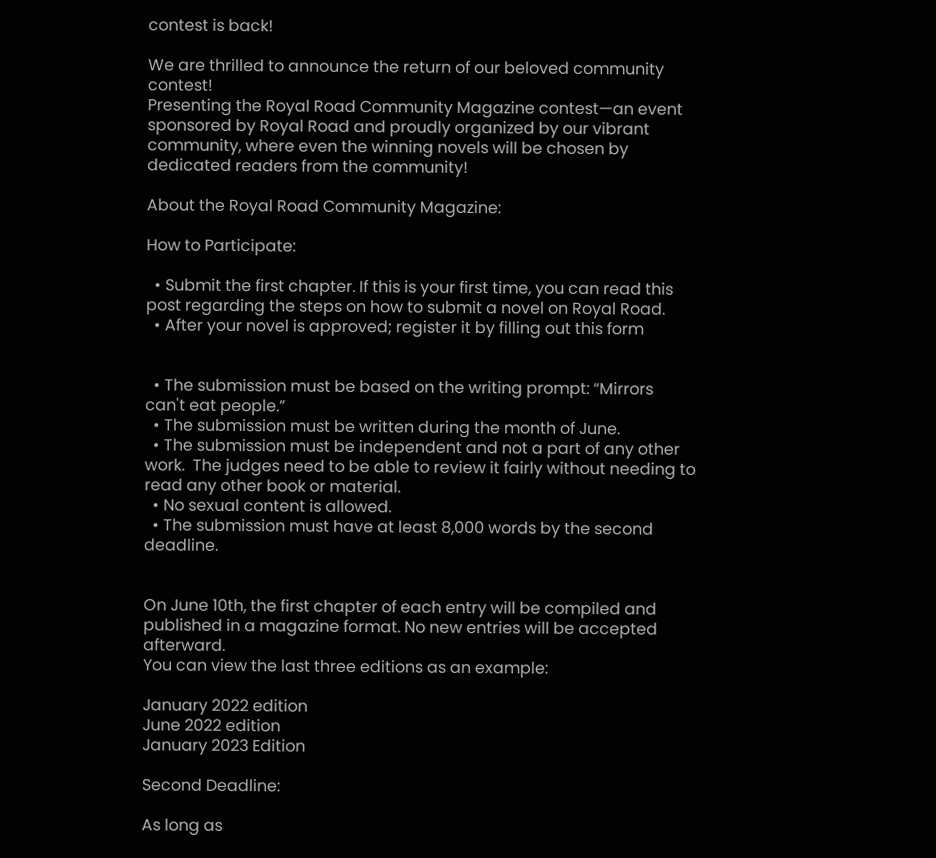contest is back!

We are thrilled to announce the return of our beloved community contest!
Presenting the Royal Road Community Magazine contest—an event sponsored by Royal Road and proudly organized by our vibrant community, where even the winning novels will be chosen by dedicated readers from the community!

About the Royal Road Community Magazine:

How to Participate:

  • Submit the first chapter. If this is your first time, you can read this post regarding the steps on how to submit a novel on Royal Road.
  • After your novel is approved; register it by filling out this form


  • The submission must be based on the writing prompt: “Mirrors can't eat people.”
  • The submission must be written during the month of June.
  • The submission must be independent and not a part of any other work.  The judges need to be able to review it fairly without needing to read any other book or material.
  • No sexual content is allowed.
  • The submission must have at least 8,000 words by the second deadline.


On June 10th, the first chapter of each entry will be compiled and published in a magazine format. No new entries will be accepted afterward.
You can view the last three editions as an example:

January 2022 edition
June 2022 edition
January 2023 Edition

Second Deadline:

As long as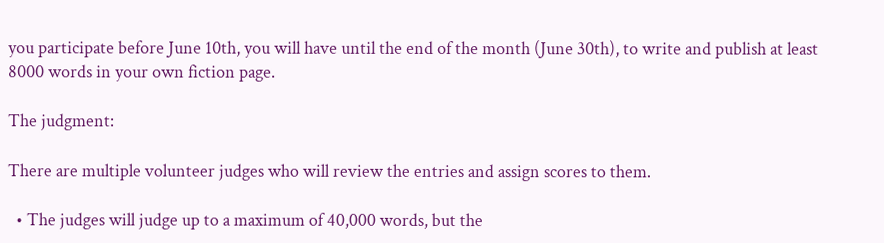you participate before June 10th, you will have until the end of the month (June 30th), to write and publish at least 8000 words in your own fiction page.

The judgment:

There are multiple volunteer judges who will review the entries and assign scores to them.

  • The judges will judge up to a maximum of 40,000 words, but the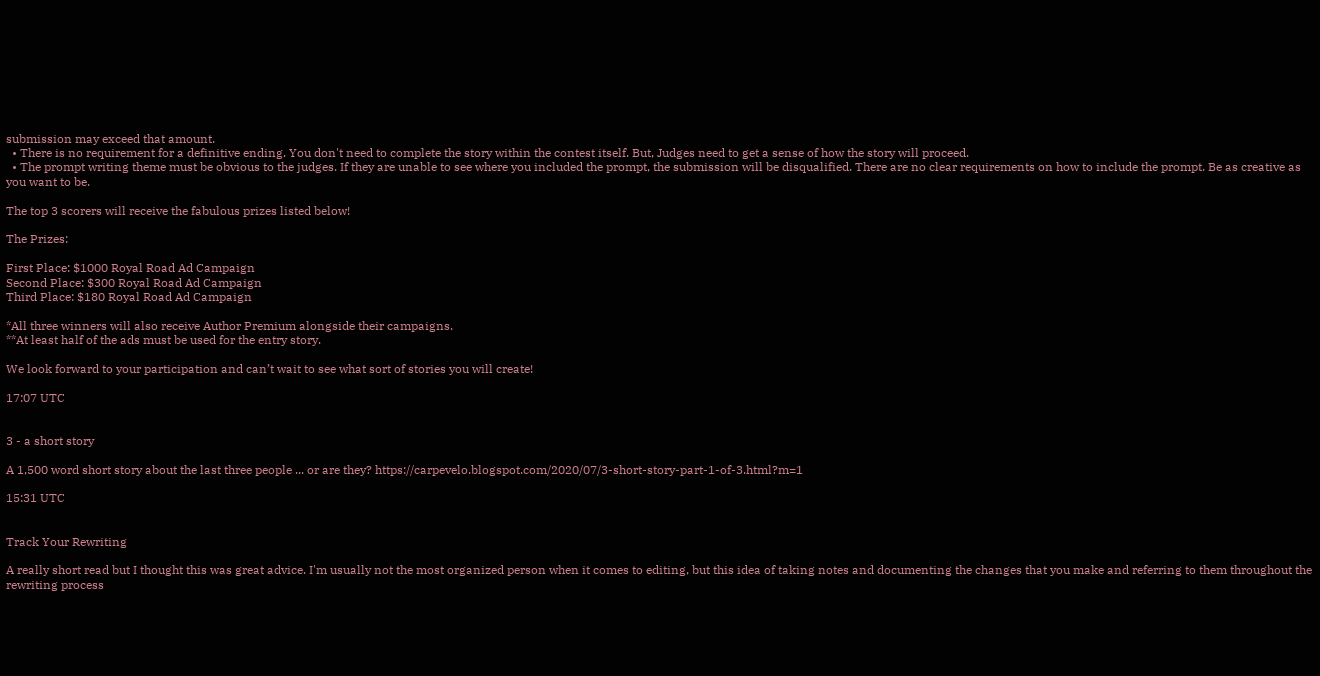submission may exceed that amount.
  • There is no requirement for a definitive ending. You don't need to complete the story within the contest itself. But, Judges need to get a sense of how the story will proceed.
  • The prompt writing theme must be obvious to the judges. If they are unable to see where you included the prompt, the submission will be disqualified. There are no clear requirements on how to include the prompt. Be as creative as you want to be.

The top 3 scorers will receive the fabulous prizes listed below!

The Prizes:

First Place: $1000 Royal Road Ad Campaign
Second Place: $300 Royal Road Ad Campaign
Third Place: $180 Royal Road Ad Campaign

*All three winners will also receive Author Premium alongside their campaigns.
**At least half of the ads must be used for the entry story.

We look forward to your participation and can’t wait to see what sort of stories you will create!

17:07 UTC


3 - a short story

A 1,500 word short story about the last three people ... or are they? https://carpevelo.blogspot.com/2020/07/3-short-story-part-1-of-3.html?m=1

15:31 UTC


Track Your Rewriting

A really short read but I thought this was great advice. I'm usually not the most organized person when it comes to editing, but this idea of taking notes and documenting the changes that you make and referring to them throughout the rewriting process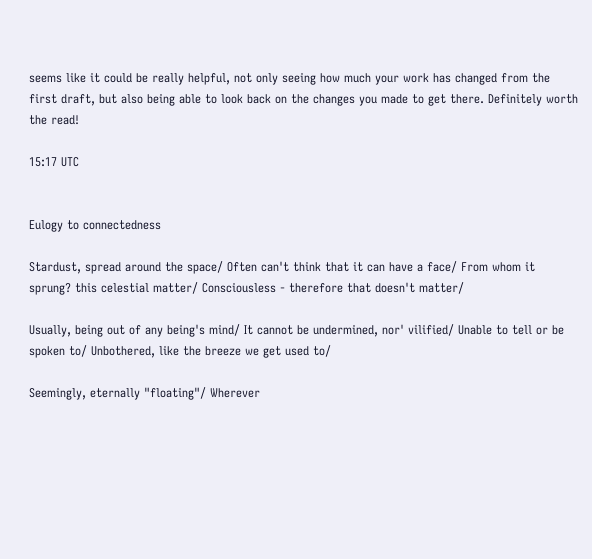seems like it could be really helpful, not only seeing how much your work has changed from the first draft, but also being able to look back on the changes you made to get there. Definitely worth the read!

15:17 UTC


Eulogy to connectedness

Stardust, spread around the space/ Often can't think that it can have a face/ From whom it sprung? this celestial matter/ Consciousless - therefore that doesn't matter/

Usually, being out of any being's mind/ It cannot be undermined, nor' vilified/ Unable to tell or be spoken to/ Unbothered, like the breeze we get used to/

Seemingly, eternally "floating"/ Wherever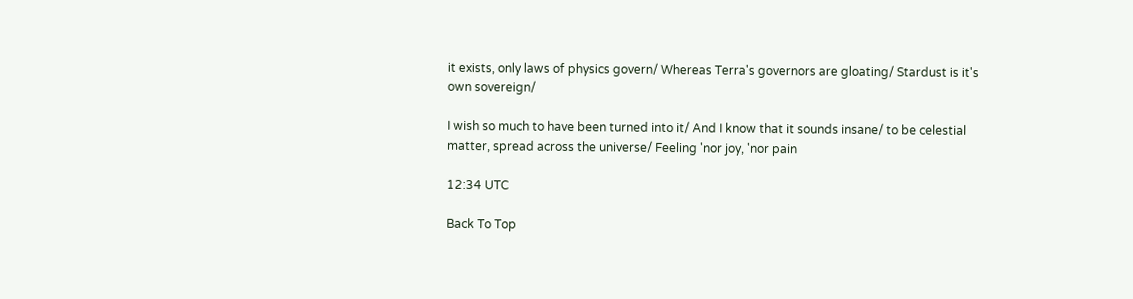it exists, only laws of physics govern/ Whereas Terra's governors are gloating/ Stardust is it's own sovereign/

I wish so much to have been turned into it/ And I know that it sounds insane/ to be celestial matter, spread across the universe/ Feeling 'nor joy, 'nor pain

12:34 UTC

Back To Top